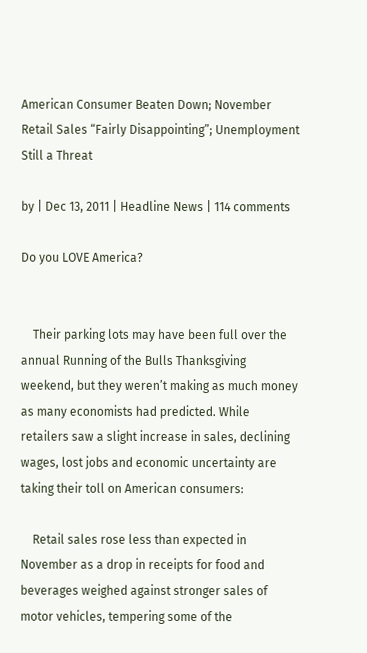American Consumer Beaten Down; November Retail Sales “Fairly Disappointing”; Unemployment Still a Threat

by | Dec 13, 2011 | Headline News | 114 comments

Do you LOVE America?


    Their parking lots may have been full over the annual Running of the Bulls Thanksgiving weekend, but they weren’t making as much money as many economists had predicted. While retailers saw a slight increase in sales, declining wages, lost jobs and economic uncertainty are taking their toll on American consumers:

    Retail sales rose less than expected in November as a drop in receipts for food and beverages weighed against stronger sales of motor vehicles, tempering some of the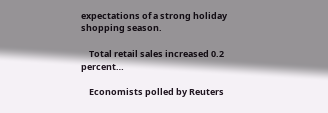expectations of a strong holiday shopping season.

    Total retail sales increased 0.2 percent…

    Economists polled by Reuters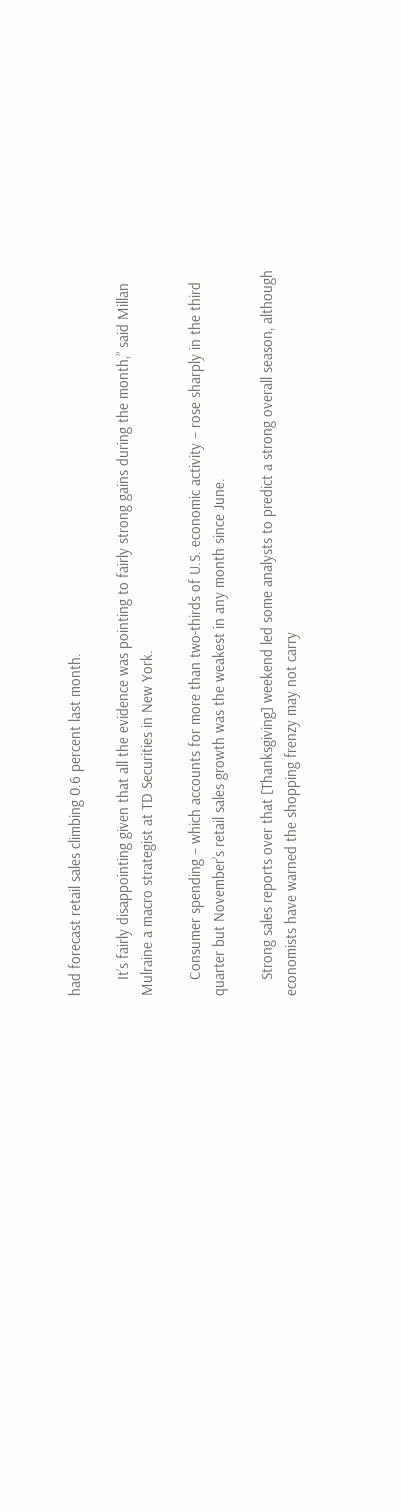had forecast retail sales climbing 0.6 percent last month.

    It’s fairly disappointing given that all the evidence was pointing to fairly strong gains during the month,” said Millan Mulraine a macro strategist at TD Securities in New York.

    Consumer spending – which accounts for more than two-thirds of U.S. economic activity – rose sharply in the third quarter but November’s retail sales growth was the weakest in any month since June.

    Strong sales reports over that [Thanksgiving] weekend led some analysts to predict a strong overall season, although economists have warned the shopping frenzy may not carry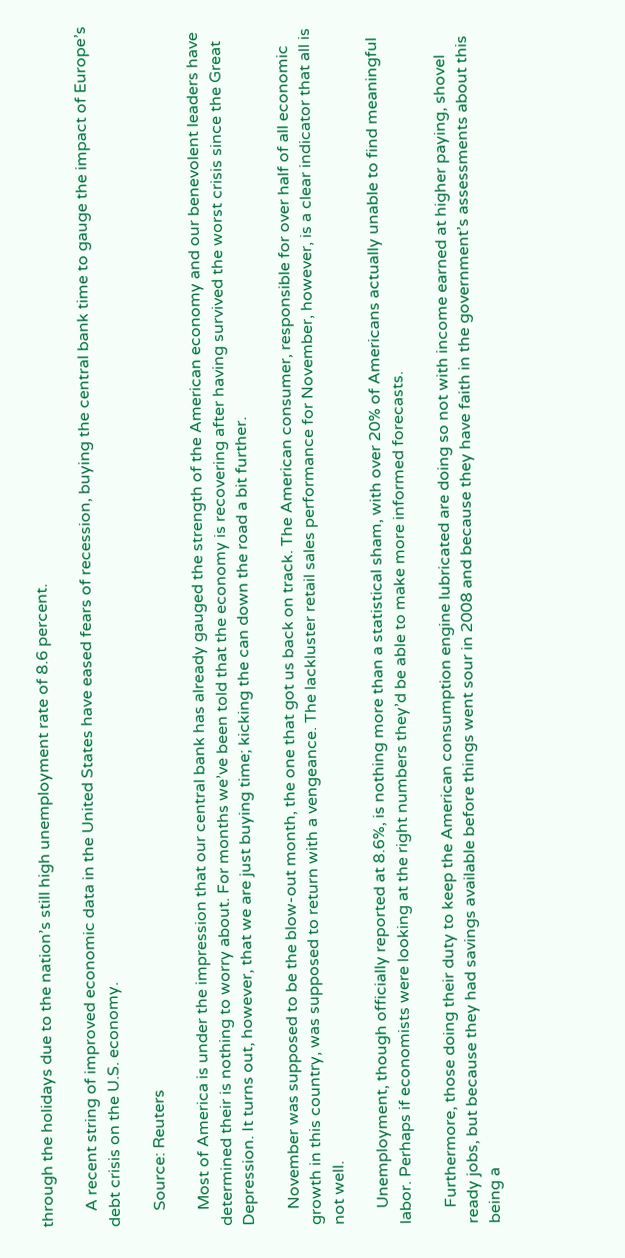through the holidays due to the nation’s still high unemployment rate of 8.6 percent.

    A recent string of improved economic data in the United States have eased fears of recession, buying the central bank time to gauge the impact of Europe’s debt crisis on the U.S. economy.

    Source: Reuters

    Most of America is under the impression that our central bank has already gauged the strength of the American economy and our benevolent leaders have determined their is nothing to worry about. For months we’ve been told that the economy is recovering after having survived the worst crisis since the Great Depression. It turns out, however, that we are just buying time; kicking the can down the road a bit further.

    November was supposed to be the blow-out month, the one that got us back on track. The American consumer, responsible for over half of all economic growth in this country, was supposed to return with a vengeance. The lackluster retail sales performance for November, however, is a clear indicator that all is not well.

    Unemployment, though officially reported at 8.6%, is nothing more than a statistical sham, with over 20% of Americans actually unable to find meaningful labor. Perhaps if economists were looking at the right numbers they’d be able to make more informed forecasts.

    Furthermore, those doing their duty to keep the American consumption engine lubricated are doing so not with income earned at higher paying, shovel ready jobs, but because they had savings available before things went sour in 2008 and because they have faith in the government’s assessments about this being a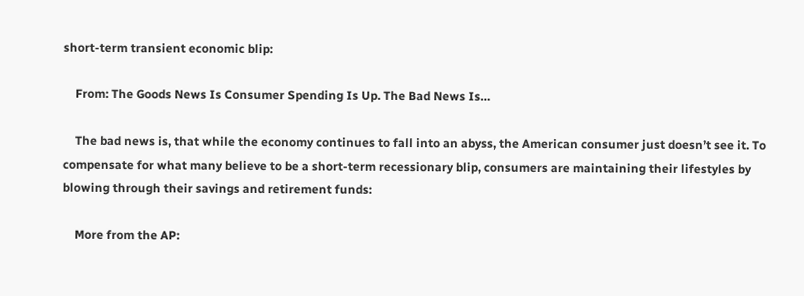short-term transient economic blip:

    From: The Goods News Is Consumer Spending Is Up. The Bad News Is…

    The bad news is, that while the economy continues to fall into an abyss, the American consumer just doesn’t see it. To compensate for what many believe to be a short-term recessionary blip, consumers are maintaining their lifestyles by blowing through their savings and retirement funds:

    More from the AP: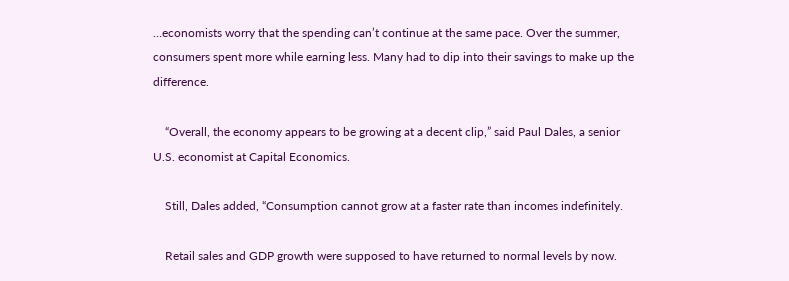…economists worry that the spending can’t continue at the same pace. Over the summer, consumers spent more while earning less. Many had to dip into their savings to make up the difference.

    “Overall, the economy appears to be growing at a decent clip,” said Paul Dales, a senior U.S. economist at Capital Economics.

    Still, Dales added, “Consumption cannot grow at a faster rate than incomes indefinitely.

    Retail sales and GDP growth were supposed to have returned to normal levels by now.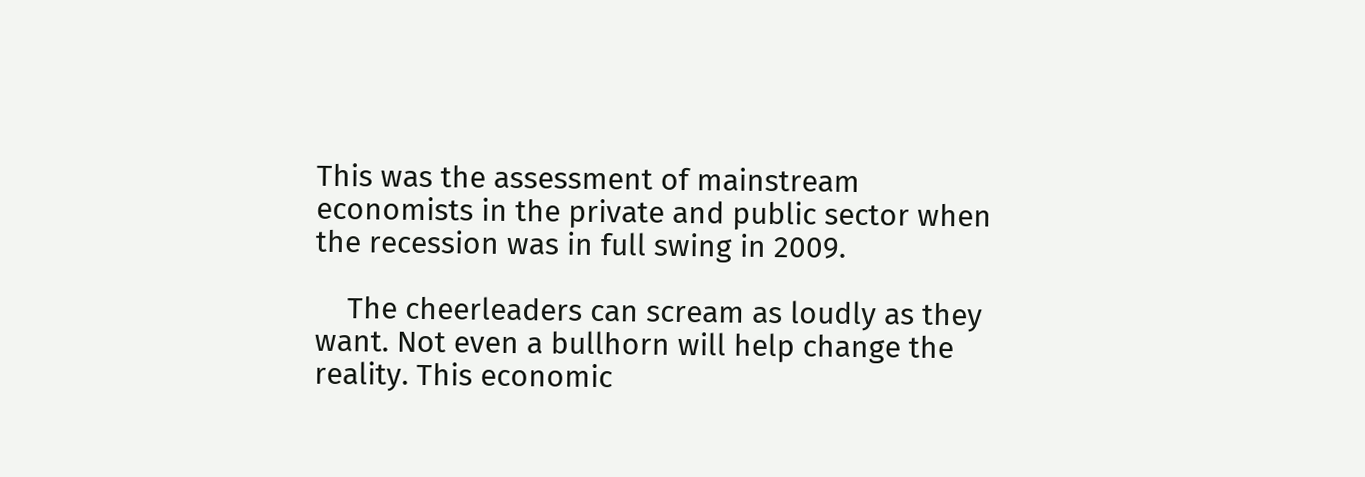This was the assessment of mainstream economists in the private and public sector when the recession was in full swing in 2009.

    The cheerleaders can scream as loudly as they want. Not even a bullhorn will help change the reality. This economic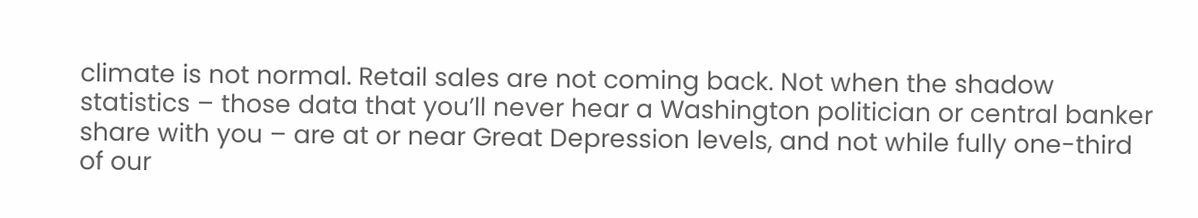climate is not normal. Retail sales are not coming back. Not when the shadow statistics – those data that you’ll never hear a Washington politician or central banker share with you – are at or near Great Depression levels, and not while fully one-third of our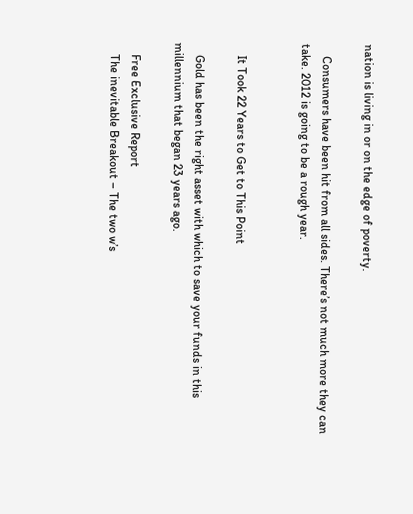nation is living in or on the edge of poverty.

    Consumers have been hit from all sides. There’s not much more they can take. 2012 is going to be a rough year.


    It Took 22 Years to Get to This Point

    Gold has been the right asset with which to save your funds in this millennium that began 23 years ago.

    Free Exclusive Report
    The inevitable Breakout – The two w’s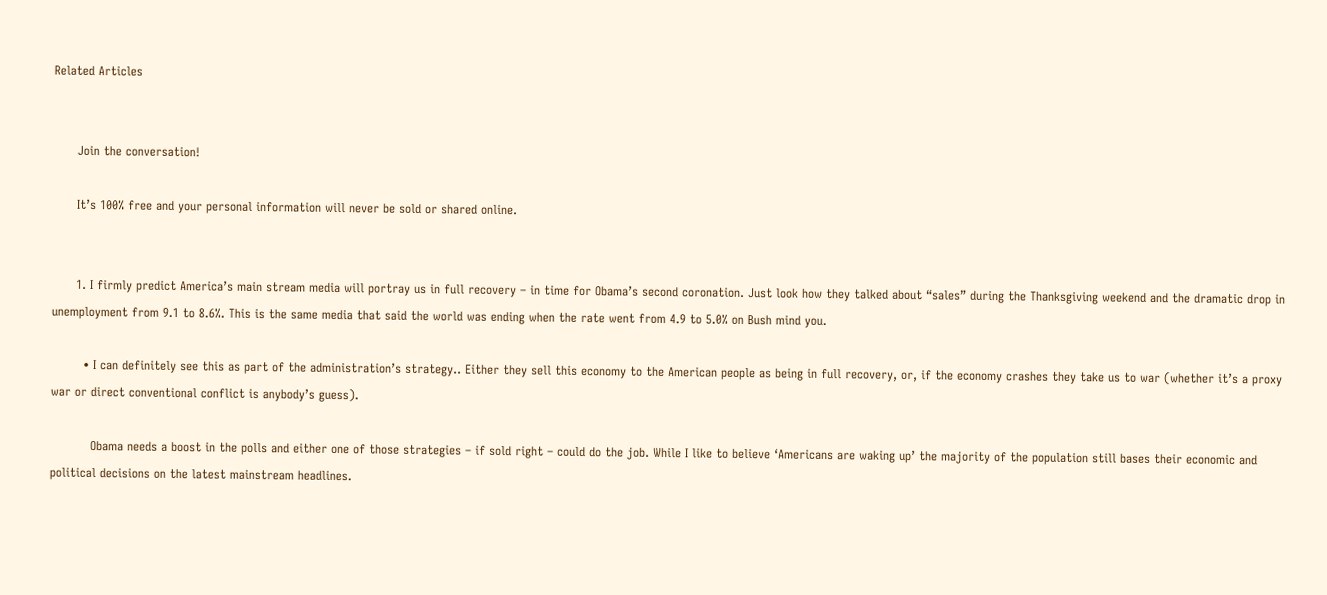Related Articles


      Join the conversation!

      It’s 100% free and your personal information will never be sold or shared online.


      1. I firmly predict America’s main stream media will portray us in full recovery – in time for Obama’s second coronation. Just look how they talked about “sales” during the Thanksgiving weekend and the dramatic drop in unemployment from 9.1 to 8.6%. This is the same media that said the world was ending when the rate went from 4.9 to 5.0% on Bush mind you.

        • I can definitely see this as part of the administration’s strategy.. Either they sell this economy to the American people as being in full recovery, or, if the economy crashes they take us to war (whether it’s a proxy war or direct conventional conflict is anybody’s guess).

          Obama needs a boost in the polls and either one of those strategies – if sold right – could do the job. While I like to believe ‘Americans are waking up’ the majority of the population still bases their economic and political decisions on the latest mainstream headlines.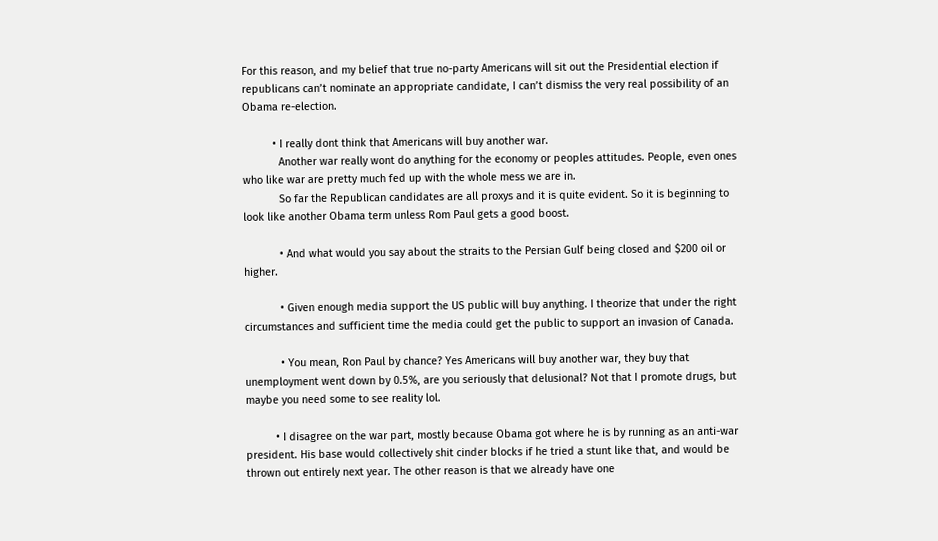For this reason, and my belief that true no-party Americans will sit out the Presidential election if republicans can’t nominate an appropriate candidate, I can’t dismiss the very real possibility of an Obama re-election.

          • I really dont think that Americans will buy another war.
            Another war really wont do anything for the economy or peoples attitudes. People, even ones who like war are pretty much fed up with the whole mess we are in.
            So far the Republican candidates are all proxys and it is quite evident. So it is beginning to look like another Obama term unless Rom Paul gets a good boost.

            • And what would you say about the straits to the Persian Gulf being closed and $200 oil or higher.

            • Given enough media support the US public will buy anything. I theorize that under the right circumstances and sufficient time the media could get the public to support an invasion of Canada.

            • You mean, Ron Paul by chance? Yes Americans will buy another war, they buy that unemployment went down by 0.5%, are you seriously that delusional? Not that I promote drugs, but maybe you need some to see reality lol.

          • I disagree on the war part, mostly because Obama got where he is by running as an anti-war president. His base would collectively shit cinder blocks if he tried a stunt like that, and would be thrown out entirely next year. The other reason is that we already have one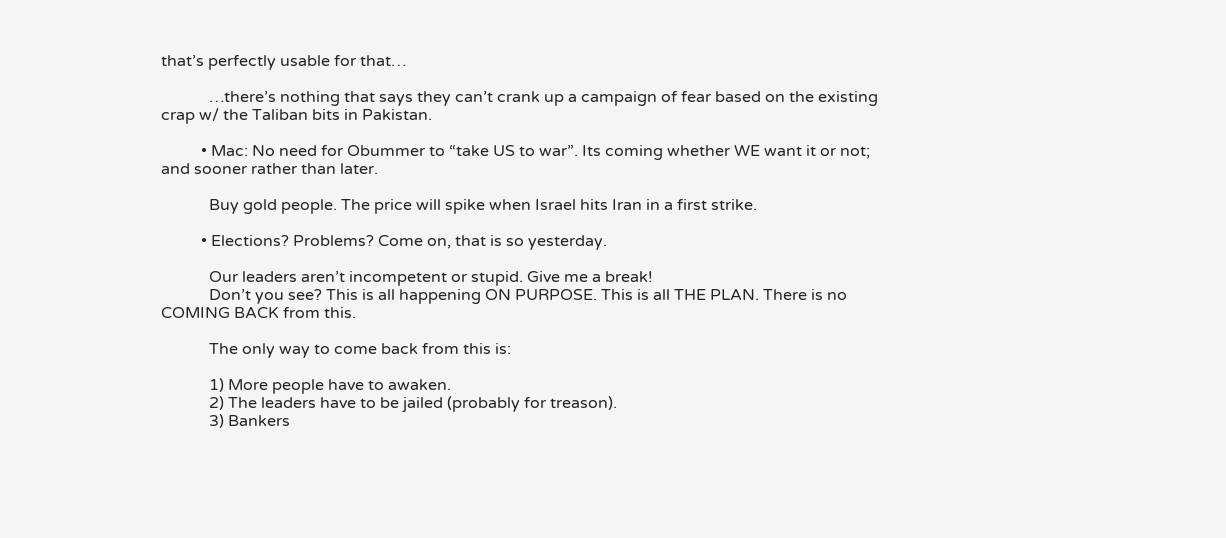that’s perfectly usable for that…

            …there’s nothing that says they can’t crank up a campaign of fear based on the existing crap w/ the Taliban bits in Pakistan.

          • Mac: No need for Obummer to “take US to war”. Its coming whether WE want it or not; and sooner rather than later.

            Buy gold people. The price will spike when Israel hits Iran in a first strike.

          • Elections? Problems? Come on, that is so yesterday.

            Our leaders aren’t incompetent or stupid. Give me a break!
            Don’t you see? This is all happening ON PURPOSE. This is all THE PLAN. There is no COMING BACK from this.

            The only way to come back from this is:

            1) More people have to awaken.
            2) The leaders have to be jailed (probably for treason).
            3) Bankers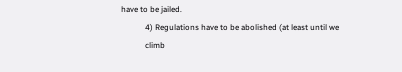have to be jailed.
            4) Regulations have to be abolished (at least until we
            climb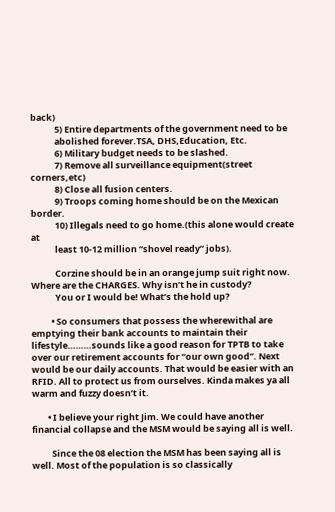back)
            5) Entire departments of the government need to be
            abolished forever.TSA, DHS,Education, Etc.
            6) Military budget needs to be slashed.
            7) Remove all surveillance equipment(street corners,etc)
            8) Close all fusion centers.
            9) Troops coming home should be on the Mexican border.
            10) Illegals need to go home.(this alone would create at
            least 10-12 million “shovel ready” jobs).

            Corzine should be in an orange jump suit right now. Where are the CHARGES. Why isn’t he in custody?
            You or I would be! What’s the hold up?

          • So consumers that possess the wherewithal are emptying their bank accounts to maintain their lifestyle………sounds like a good reason for TPTB to take over our retirement accounts for “our own good”. Next would be our daily accounts. That would be easier with an RFID. All to protect us from ourselves. Kinda makes ya all warm and fuzzy doesn’t it.

        • I believe your right Jim. We could have another financial collapse and the MSM would be saying all is well.

          Since the 08 election the MSM has been saying all is well. Most of the population is so classically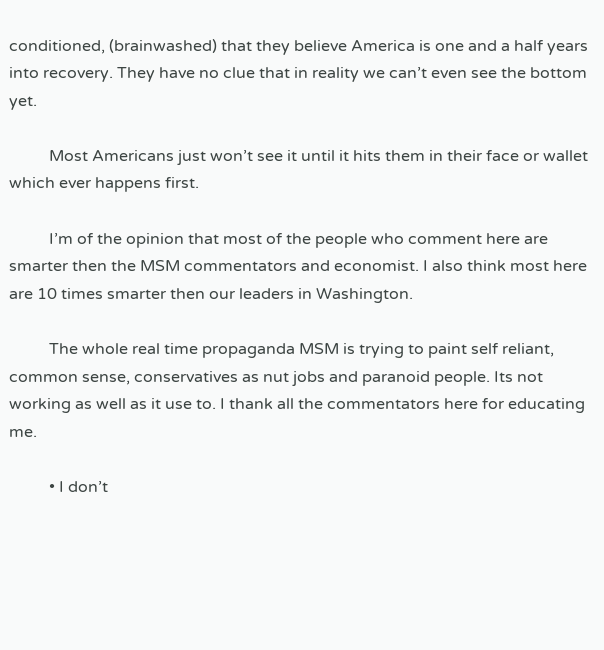conditioned, (brainwashed) that they believe America is one and a half years into recovery. They have no clue that in reality we can’t even see the bottom yet.

          Most Americans just won’t see it until it hits them in their face or wallet which ever happens first.

          I’m of the opinion that most of the people who comment here are smarter then the MSM commentators and economist. I also think most here are 10 times smarter then our leaders in Washington.

          The whole real time propaganda MSM is trying to paint self reliant, common sense, conservatives as nut jobs and paranoid people. Its not working as well as it use to. I thank all the commentators here for educating me.

          • I don’t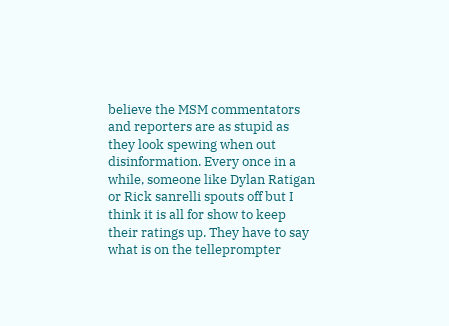believe the MSM commentators and reporters are as stupid as they look spewing when out disinformation. Every once in a while, someone like Dylan Ratigan or Rick sanrelli spouts off but I think it is all for show to keep their ratings up. They have to say what is on the telleprompter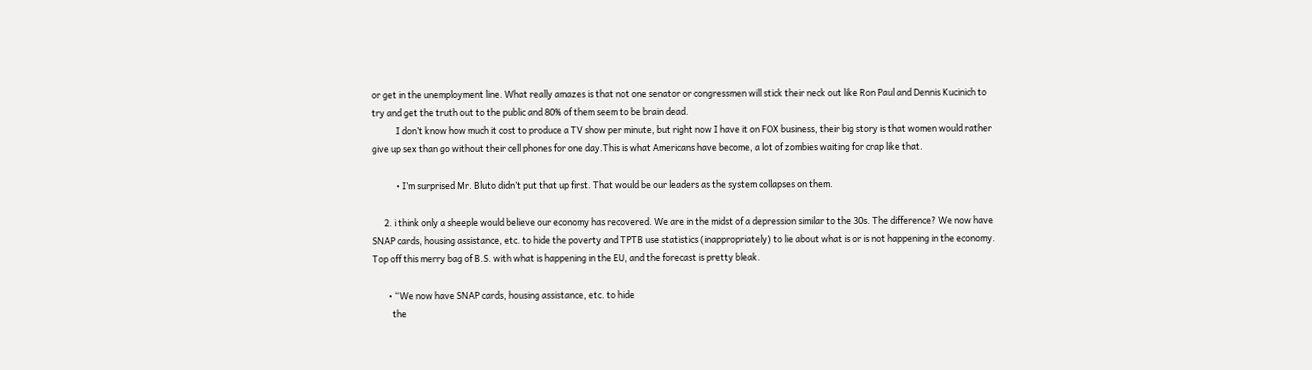or get in the unemployment line. What really amazes is that not one senator or congressmen will stick their neck out like Ron Paul and Dennis Kucinich to try and get the truth out to the public and 80% of them seem to be brain dead.
            I don’t know how much it cost to produce a TV show per minute, but right now I have it on FOX business, their big story is that women would rather give up sex than go without their cell phones for one day.This is what Americans have become, a lot of zombies waiting for crap like that.

            • I’m surprised Mr. Bluto didn’t put that up first. That would be our leaders as the system collapses on them.

      2. i think only a sheeple would believe our economy has recovered. We are in the midst of a depression similar to the 30s. The difference? We now have SNAP cards, housing assistance, etc. to hide the poverty and TPTB use statistics (inappropriately) to lie about what is or is not happening in the economy. Top off this merry bag of B.S. with what is happening in the EU, and the forecast is pretty bleak.

        • “We now have SNAP cards, housing assistance, etc. to hide
          the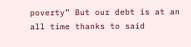poverty” But our debt is at an all time thanks to said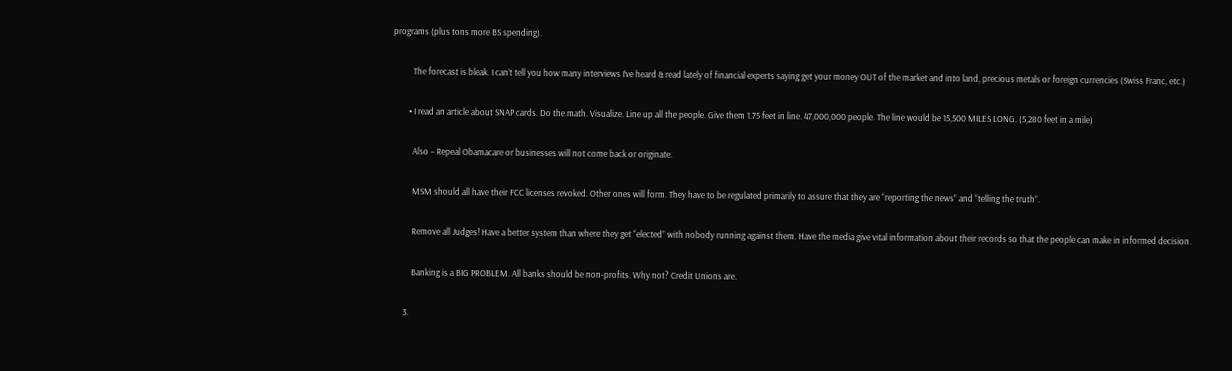programs (plus tons more BS spending).

          The forecast is bleak. I can’t tell you how many interviews I’ve heard & read lately of financial experts saying get your money OUT of the market and into land, precious metals or foreign currencies (Swiss Franc, etc.)

        • I read an article about SNAP cards. Do the math. Visualize. Line up all the people. Give them 1.75 feet in line. 47,000,000 people. The line would be 15,500 MILES LONG. (5,280 feet in a mile)

          Also – Repeal Obamacare or businesses will not come back or originate.

          MSM should all have their FCC licenses revoked. Other ones will form. They have to be regulated primarily to assure that they are “reporting the news” and “telling the truth”.

          Remove all Judges! Have a better system than where they get “elected” with nobody running against them. Have the media give vital information about their records so that the people can make in informed decision.

          Banking is a BIG PROBLEM. All banks should be non-profits. Why not? Credit Unions are.

      3.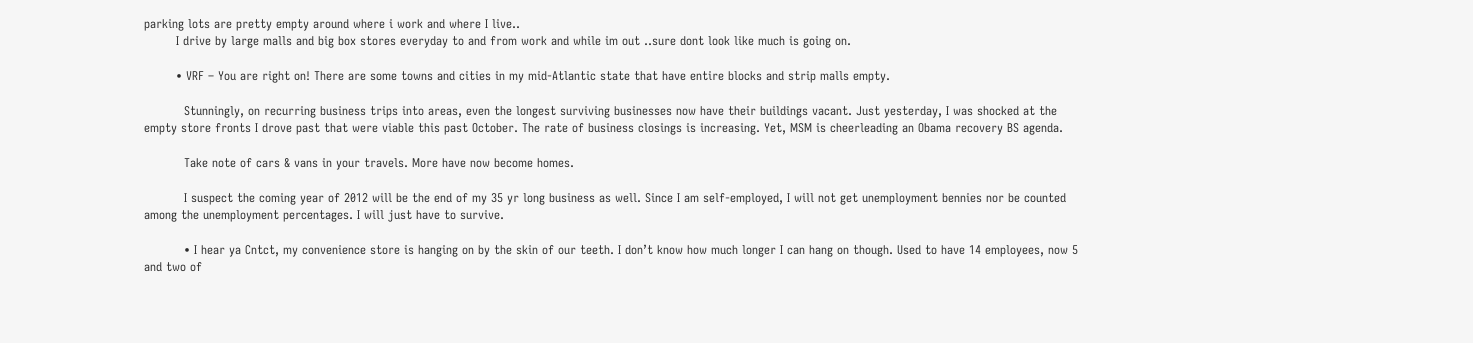parking lots are pretty empty around where i work and where I live..
        I drive by large malls and big box stores everyday to and from work and while im out ..sure dont look like much is going on.

        • VRF – You are right on! There are some towns and cities in my mid-Atlantic state that have entire blocks and strip malls empty.

          Stunningly, on recurring business trips into areas, even the longest surviving businesses now have their buildings vacant. Just yesterday, I was shocked at the empty store fronts I drove past that were viable this past October. The rate of business closings is increasing. Yet, MSM is cheerleading an Obama recovery BS agenda.

          Take note of cars & vans in your travels. More have now become homes.

          I suspect the coming year of 2012 will be the end of my 35 yr long business as well. Since I am self-employed, I will not get unemployment bennies nor be counted among the unemployment percentages. I will just have to survive.

          • I hear ya Cntct, my convenience store is hanging on by the skin of our teeth. I don’t know how much longer I can hang on though. Used to have 14 employees, now 5 and two of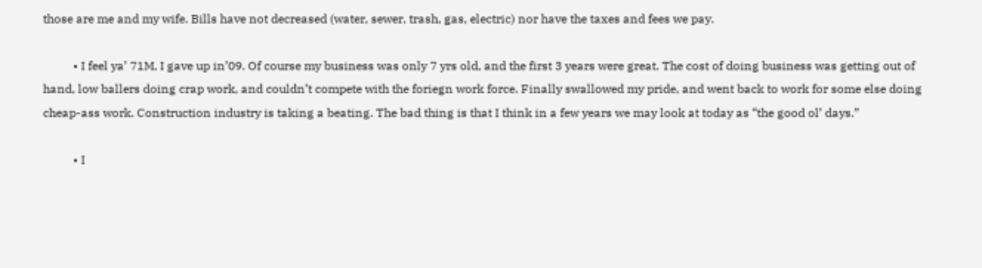those are me and my wife. Bills have not decreased (water, sewer, trash, gas, electric) nor have the taxes and fees we pay.

          • I feel ya’ 71M, I gave up in’09. Of course my business was only 7 yrs old, and the first 3 years were great. The cost of doing business was getting out of hand, low ballers doing crap work, and couldn’t compete with the foriegn work force. Finally swallowed my pride, and went back to work for some else doing cheap-ass work. Construction industry is taking a beating. The bad thing is that I think in a few years we may look at today as “the good ol’ days.”

          • I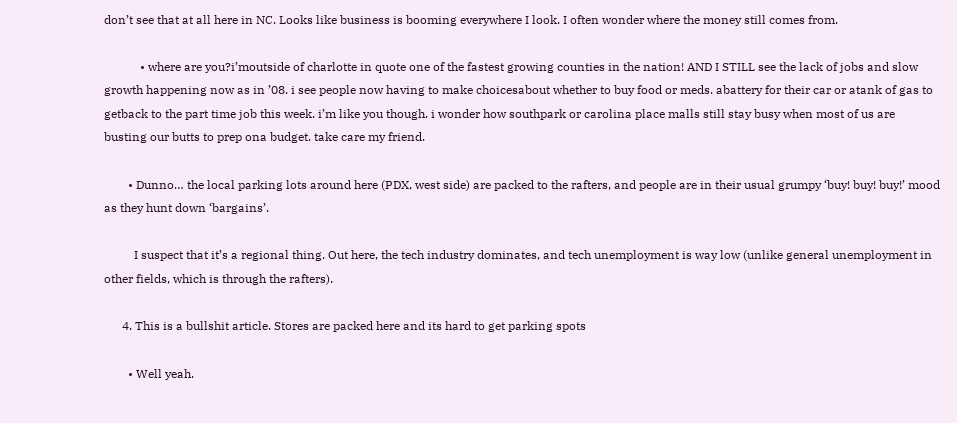don’t see that at all here in NC. Looks like business is booming everywhere I look. I often wonder where the money still comes from.

            • where are you?i’moutside of charlotte in quote one of the fastest growing counties in the nation! AND I STILL see the lack of jobs and slow growth happening now as in ’08. i see people now having to make choicesabout whether to buy food or meds. abattery for their car or atank of gas to getback to the part time job this week. i’m like you though. i wonder how southpark or carolina place malls still stay busy when most of us are busting our butts to prep ona budget. take care my friend.

        • Dunno… the local parking lots around here (PDX, west side) are packed to the rafters, and people are in their usual grumpy ‘buy! buy! buy!’ mood as they hunt down ‘bargains’.

          I suspect that it’s a regional thing. Out here, the tech industry dominates, and tech unemployment is way low (unlike general unemployment in other fields, which is through the rafters).

      4. This is a bullshit article. Stores are packed here and its hard to get parking spots

        • Well yeah.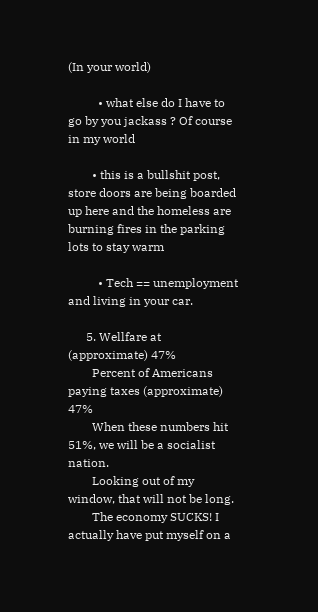(In your world)

          • what else do I have to go by you jackass ? Of course in my world

        • this is a bullshit post, store doors are being boarded up here and the homeless are burning fires in the parking lots to stay warm

          • Tech == unemployment and living in your car.

      5. Wellfare at (approximate) 47%
        Percent of Americans paying taxes (approximate) 47%
        When these numbers hit 51%, we will be a socialist nation.
        Looking out of my window, that will not be long.
        The economy SUCKS! I actually have put myself on a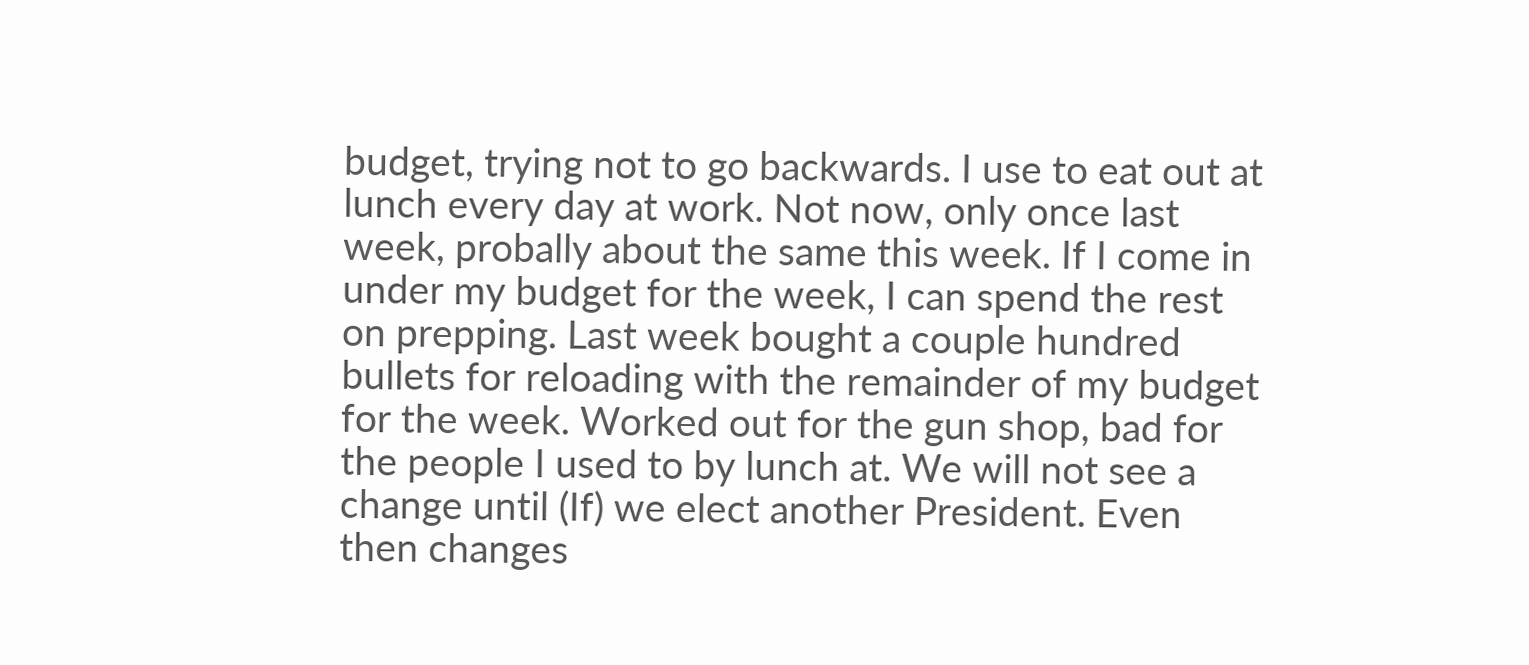budget, trying not to go backwards. I use to eat out at lunch every day at work. Not now, only once last week, probally about the same this week. If I come in under my budget for the week, I can spend the rest on prepping. Last week bought a couple hundred bullets for reloading with the remainder of my budget for the week. Worked out for the gun shop, bad for the people I used to by lunch at. We will not see a change until (If) we elect another President. Even then changes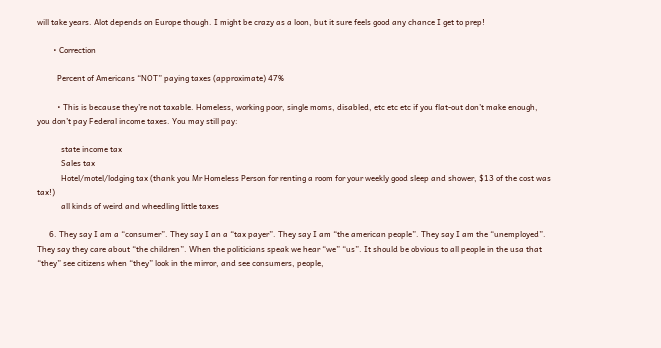will take years. Alot depends on Europe though. I might be crazy as a loon, but it sure feels good any chance I get to prep!

        • Correction

          Percent of Americans “NOT” paying taxes (approximate) 47%

          • This is because they’re not taxable. Homeless, working poor, single moms, disabled, etc etc etc if you flat-out don’t make enough, you don’t pay Federal income taxes. You may still pay:

            state income tax
            Sales tax
            Hotel/motel/lodging tax (thank you Mr Homeless Person for renting a room for your weekly good sleep and shower, $13 of the cost was tax!)
            all kinds of weird and wheedling little taxes

      6. They say I am a “consumer”. They say I an a “tax payer”. They say I am “the american people”. They say I am the “unemployed”. They say they care about “the children”. When the politicians speak we hear “we” “us”. It should be obvious to all people in the usa that “they” see citizens when “they” look in the mirror, and see consumers, people,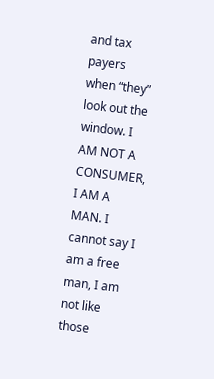and tax payers when “they” look out the window. I AM NOT A CONSUMER, I AM A MAN. I cannot say I am a free man, I am not like those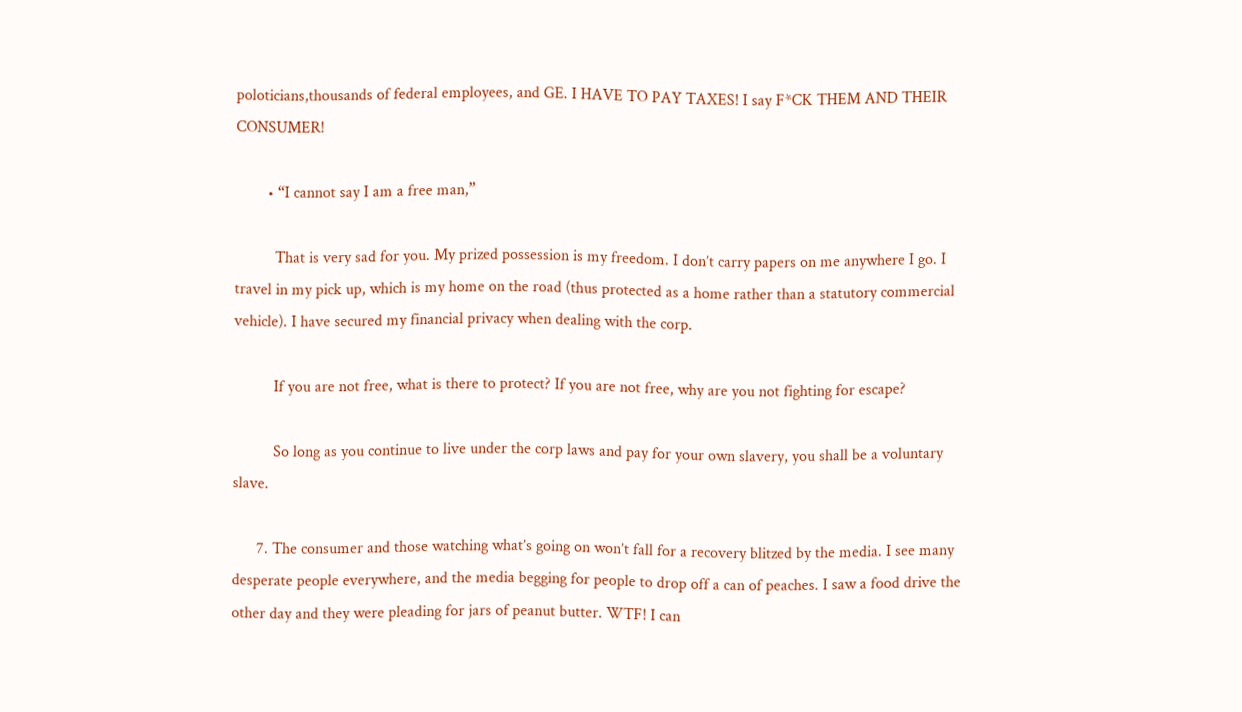poloticians,thousands of federal employees, and GE. I HAVE TO PAY TAXES! I say F*CK THEM AND THEIR CONSUMER!

        • “I cannot say I am a free man,”

          That is very sad for you. My prized possession is my freedom. I don’t carry papers on me anywhere I go. I travel in my pick up, which is my home on the road (thus protected as a home rather than a statutory commercial vehicle). I have secured my financial privacy when dealing with the corp.

          If you are not free, what is there to protect? If you are not free, why are you not fighting for escape?

          So long as you continue to live under the corp laws and pay for your own slavery, you shall be a voluntary slave.

      7. The consumer and those watching what’s going on won’t fall for a recovery blitzed by the media. I see many desperate people everywhere, and the media begging for people to drop off a can of peaches. I saw a food drive the other day and they were pleading for jars of peanut butter. WTF! I can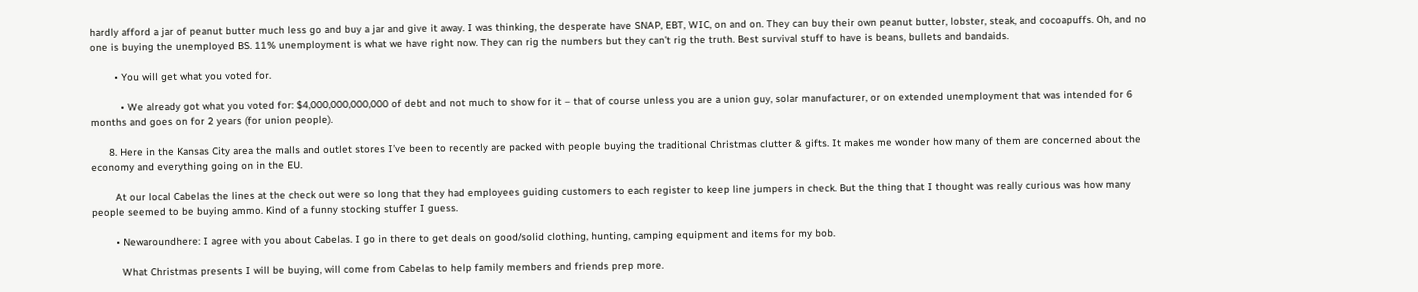hardly afford a jar of peanut butter much less go and buy a jar and give it away. I was thinking, the desperate have SNAP, EBT, WIC, on and on. They can buy their own peanut butter, lobster, steak, and cocoapuffs. Oh, and no one is buying the unemployed BS. 11% unemployment is what we have right now. They can rig the numbers but they can’t rig the truth. Best survival stuff to have is beans, bullets and bandaids.

        • You will get what you voted for.

          • We already got what you voted for: $4,000,000,000,000 of debt and not much to show for it – that of course unless you are a union guy, solar manufacturer, or on extended unemployment that was intended for 6 months and goes on for 2 years (for union people).

      8. Here in the Kansas City area the malls and outlet stores I’ve been to recently are packed with people buying the traditional Christmas clutter & gifts. It makes me wonder how many of them are concerned about the economy and everything going on in the EU.

        At our local Cabelas the lines at the check out were so long that they had employees guiding customers to each register to keep line jumpers in check. But the thing that I thought was really curious was how many people seemed to be buying ammo. Kind of a funny stocking stuffer I guess.

        • Newaroundhere: I agree with you about Cabelas. I go in there to get deals on good/solid clothing, hunting, camping equipment and items for my bob.

          What Christmas presents I will be buying, will come from Cabelas to help family members and friends prep more.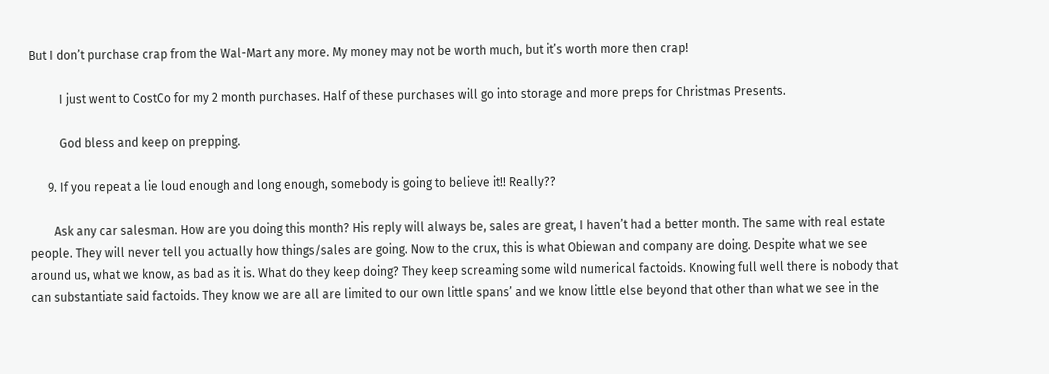But I don’t purchase crap from the Wal-Mart any more. My money may not be worth much, but it’s worth more then crap!

          I just went to CostCo for my 2 month purchases. Half of these purchases will go into storage and more preps for Christmas Presents.

          God bless and keep on prepping.

      9. If you repeat a lie loud enough and long enough, somebody is going to believe it!! Really??

        Ask any car salesman. How are you doing this month? His reply will always be, sales are great, I haven’t had a better month. The same with real estate people. They will never tell you actually how things/sales are going. Now to the crux, this is what Obiewan and company are doing. Despite what we see around us, what we know, as bad as it is. What do they keep doing? They keep screaming some wild numerical factoids. Knowing full well there is nobody that can substantiate said factoids. They know we are all are limited to our own little spans’ and we know little else beyond that other than what we see in the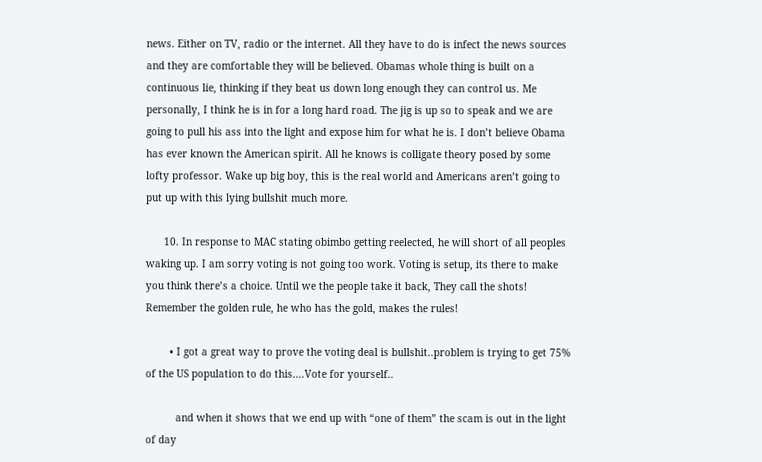news. Either on TV, radio or the internet. All they have to do is infect the news sources and they are comfortable they will be believed. Obamas whole thing is built on a continuous lie, thinking if they beat us down long enough they can control us. Me personally, I think he is in for a long hard road. The jig is up so to speak and we are going to pull his ass into the light and expose him for what he is. I don’t believe Obama has ever known the American spirit. All he knows is colligate theory posed by some lofty professor. Wake up big boy, this is the real world and Americans aren’t going to put up with this lying bullshit much more.

      10. In response to MAC stating obimbo getting reelected, he will short of all peoples waking up. I am sorry voting is not going too work. Voting is setup, its there to make you think there’s a choice. Until we the people take it back, They call the shots! Remember the golden rule, he who has the gold, makes the rules!

        • I got a great way to prove the voting deal is bullshit..problem is trying to get 75% of the US population to do this….Vote for yourself..

          and when it shows that we end up with “one of them” the scam is out in the light of day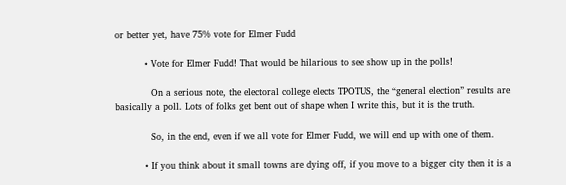or better yet, have 75% vote for Elmer Fudd

          • Vote for Elmer Fudd! That would be hilarious to see show up in the polls!

            On a serious note, the electoral college elects TPOTUS, the “general election” results are basically a poll. Lots of folks get bent out of shape when I write this, but it is the truth.

            So, in the end, even if we all vote for Elmer Fudd, we will end up with one of them.

          • If you think about it small towns are dying off, if you move to a bigger city then it is a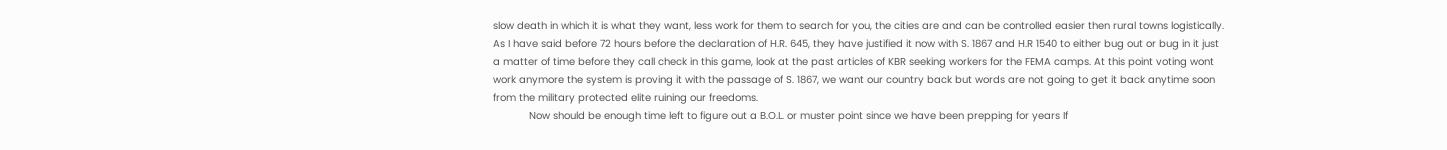slow death in which it is what they want, less work for them to search for you, the cities are and can be controlled easier then rural towns logistically. As I have said before 72 hours before the declaration of H.R. 645, they have justified it now with S. 1867 and H.R 1540 to either bug out or bug in it just a matter of time before they call check in this game, look at the past articles of KBR seeking workers for the FEMA camps. At this point voting wont work anymore the system is proving it with the passage of S. 1867, we want our country back but words are not going to get it back anytime soon from the military protected elite ruining our freedoms.
            Now should be enough time left to figure out a B.O.L. or muster point since we have been prepping for years If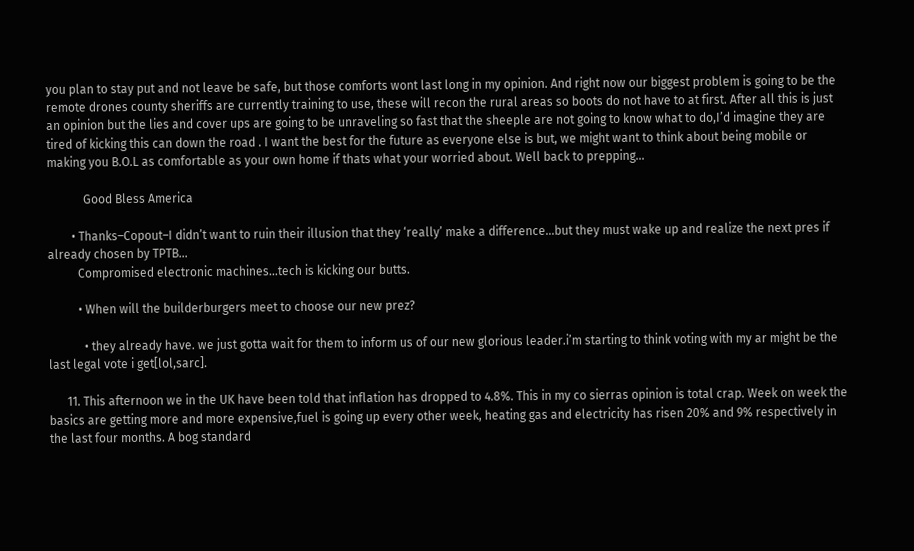you plan to stay put and not leave be safe, but those comforts wont last long in my opinion. And right now our biggest problem is going to be the remote drones county sheriffs are currently training to use, these will recon the rural areas so boots do not have to at first. After all this is just an opinion but the lies and cover ups are going to be unraveling so fast that the sheeple are not going to know what to do,I’d imagine they are tired of kicking this can down the road . I want the best for the future as everyone else is but, we might want to think about being mobile or making you B.O.L as comfortable as your own home if thats what your worried about. Well back to prepping…

            Good Bless America

        • Thanks–Copout–I didn’t want to ruin their illusion that they ‘really’ make a difference…but they must wake up and realize the next pres if already chosen by TPTB…
          Compromised electronic machines…tech is kicking our butts.

          • When will the builderburgers meet to choose our new prez?

            • they already have. we just gotta wait for them to inform us of our new glorious leader.i’m starting to think voting with my ar might be the last legal vote i get[lol,sarc].

      11. This afternoon we in the UK have been told that inflation has dropped to 4.8%. This in my co sierras opinion is total crap. Week on week the basics are getting more and more expensive,fuel is going up every other week, heating gas and electricity has risen 20% and 9% respectively in the last four months. A bog standard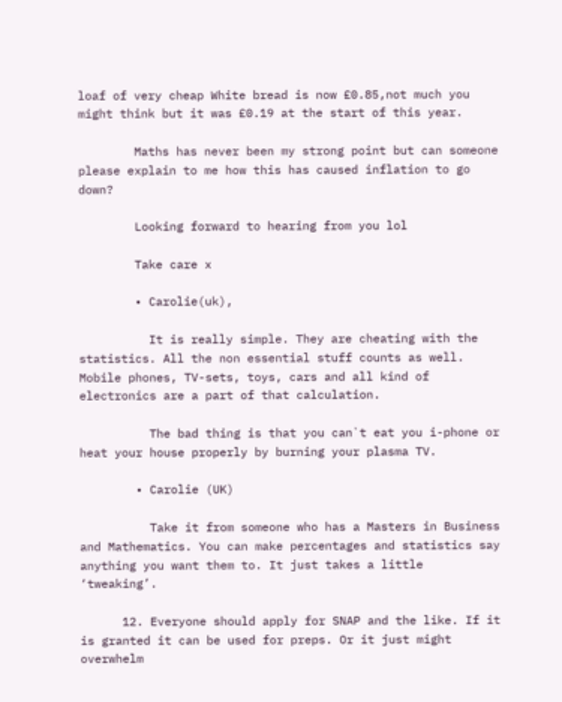loaf of very cheap White bread is now £0.85,not much you might think but it was £0.19 at the start of this year.

        Maths has never been my strong point but can someone please explain to me how this has caused inflation to go down?

        Looking forward to hearing from you lol

        Take care x

        • Carolie(uk),

          It is really simple. They are cheating with the statistics. All the non essential stuff counts as well. Mobile phones, TV-sets, toys, cars and all kind of electronics are a part of that calculation.

          The bad thing is that you can`t eat you i-phone or heat your house properly by burning your plasma TV.

        • Carolie (UK)

          Take it from someone who has a Masters in Business and Mathematics. You can make percentages and statistics say anything you want them to. It just takes a little ‘tweaking’.

      12. Everyone should apply for SNAP and the like. If it is granted it can be used for preps. Or it just might overwhelm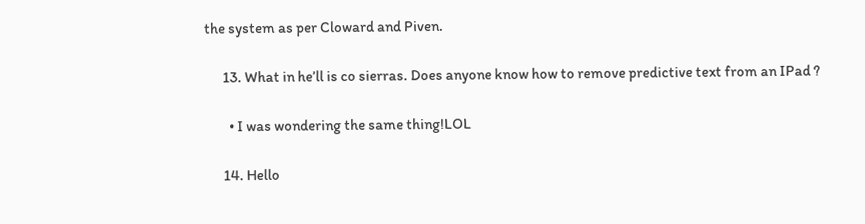the system as per Cloward and Piven.

      13. What in he’ll is co sierras. Does anyone know how to remove predictive text from an IPad ?

        • I was wondering the same thing!LOL

      14. Hello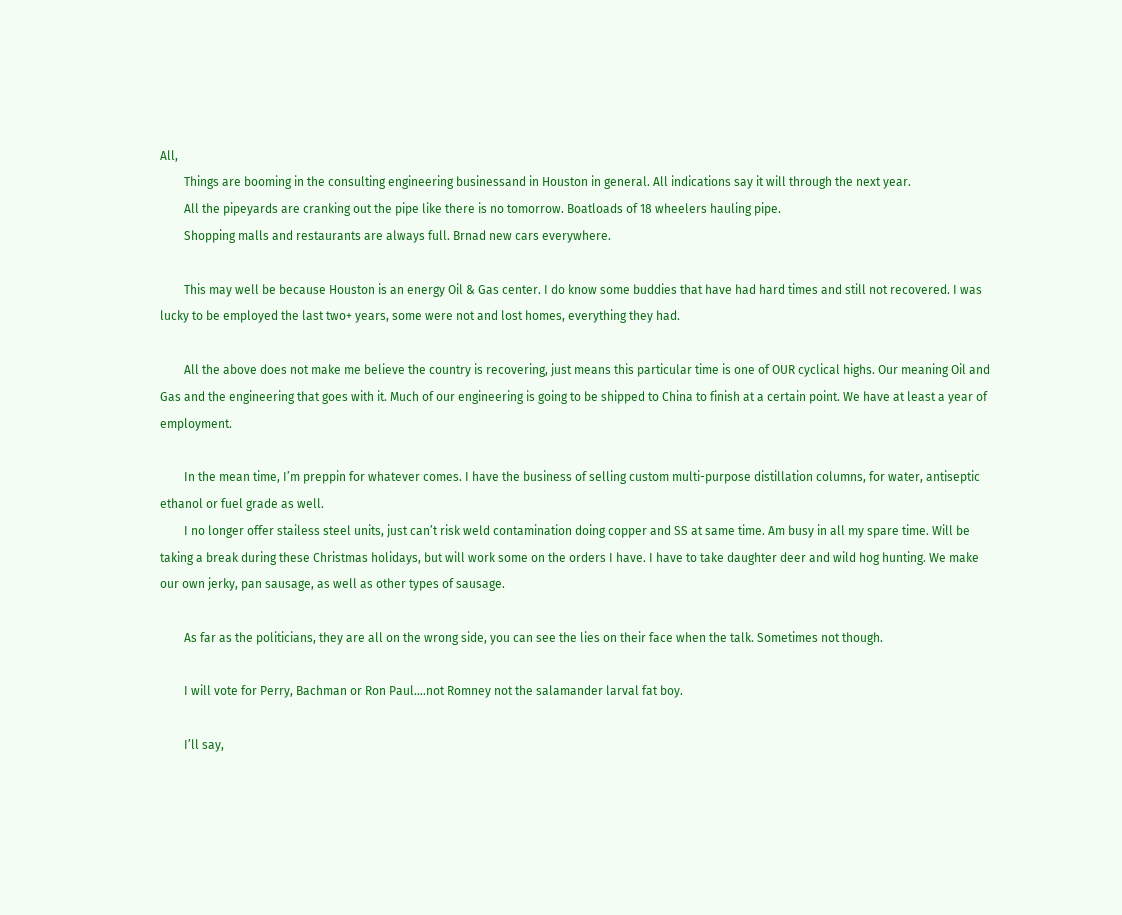All,
        Things are booming in the consulting engineering businessand in Houston in general. All indications say it will through the next year.
        All the pipeyards are cranking out the pipe like there is no tomorrow. Boatloads of 18 wheelers hauling pipe.
        Shopping malls and restaurants are always full. Brnad new cars everywhere.

        This may well be because Houston is an energy Oil & Gas center. I do know some buddies that have had hard times and still not recovered. I was lucky to be employed the last two+ years, some were not and lost homes, everything they had.

        All the above does not make me believe the country is recovering, just means this particular time is one of OUR cyclical highs. Our meaning Oil and Gas and the engineering that goes with it. Much of our engineering is going to be shipped to China to finish at a certain point. We have at least a year of employment.

        In the mean time, I’m preppin for whatever comes. I have the business of selling custom multi-purpose distillation columns, for water, antiseptic ethanol or fuel grade as well.
        I no longer offer stailess steel units, just can’t risk weld contamination doing copper and SS at same time. Am busy in all my spare time. Will be taking a break during these Christmas holidays, but will work some on the orders I have. I have to take daughter deer and wild hog hunting. We make our own jerky, pan sausage, as well as other types of sausage.

        As far as the politicians, they are all on the wrong side, you can see the lies on their face when the talk. Sometimes not though.

        I will vote for Perry, Bachman or Ron Paul….not Romney not the salamander larval fat boy.

        I’ll say,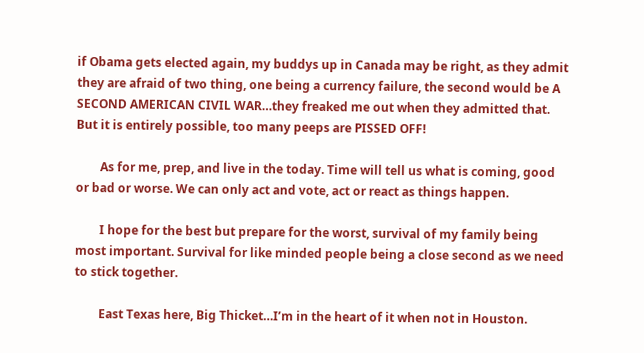if Obama gets elected again, my buddys up in Canada may be right, as they admit they are afraid of two thing, one being a currency failure, the second would be A SECOND AMERICAN CIVIL WAR…they freaked me out when they admitted that. But it is entirely possible, too many peeps are PISSED OFF!

        As for me, prep, and live in the today. Time will tell us what is coming, good or bad or worse. We can only act and vote, act or react as things happen.

        I hope for the best but prepare for the worst, survival of my family being most important. Survival for like minded people being a close second as we need to stick together.

        East Texas here, Big Thicket…I’m in the heart of it when not in Houston.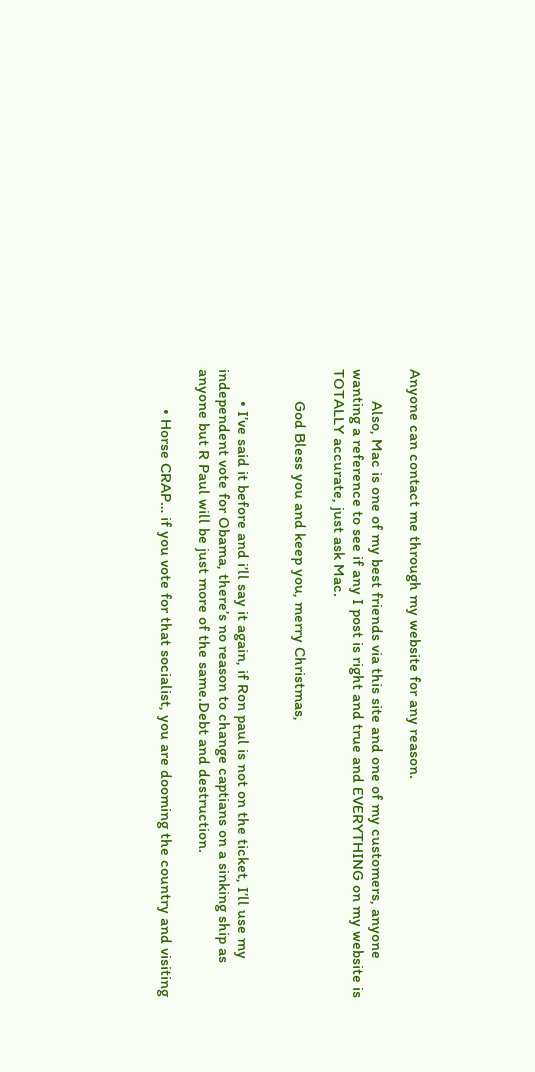Anyone can contact me through my website for any reason.

        Also, Mac is one of my best friends via this site and one of my customers, anyone wanting a reference to see if any I post is right and true and EVERYTHING on my website is TOTALLY accurate, just ask Mac.

        God Bless you and keep you, merry Christmas,


        • I’ve said it before and i’ll say it again, if Ron paul is not on the ticket, I’ll use my independent vote for Obama, there’s no reason to change captians on a sinking ship as anyone but R Paul will be just more of the same.Debt and destruction.

          • Horse CRAP… if you vote for that socialist, you are dooming the country and visiting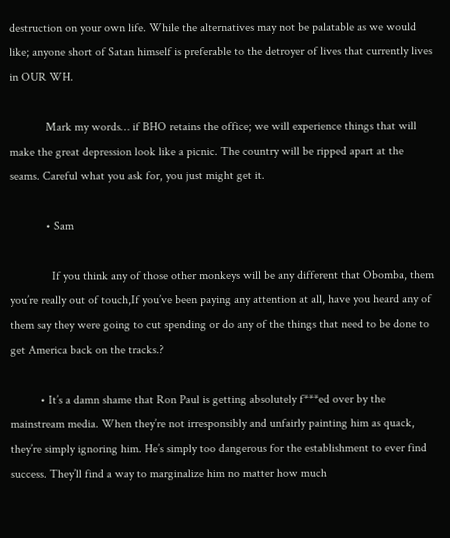destruction on your own life. While the alternatives may not be palatable as we would like; anyone short of Satan himself is preferable to the detroyer of lives that currently lives in OUR WH.

            Mark my words… if BHO retains the office; we will experience things that will make the great depression look like a picnic. The country will be ripped apart at the seams. Careful what you ask for, you just might get it.

            • Sam

              If you think any of those other monkeys will be any different that Obomba, them you’re really out of touch,If you’ve been paying any attention at all, have you heard any of them say they were going to cut spending or do any of the things that need to be done to get America back on the tracks.?

          • It’s a damn shame that Ron Paul is getting absolutely f***ed over by the mainstream media. When they’re not irresponsibly and unfairly painting him as quack, they’re simply ignoring him. He’s simply too dangerous for the establishment to ever find success. They’ll find a way to marginalize him no matter how much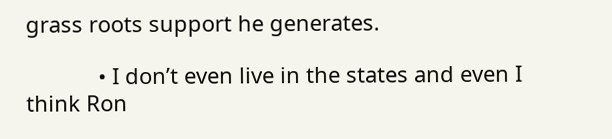grass roots support he generates.

            • I don’t even live in the states and even I think Ron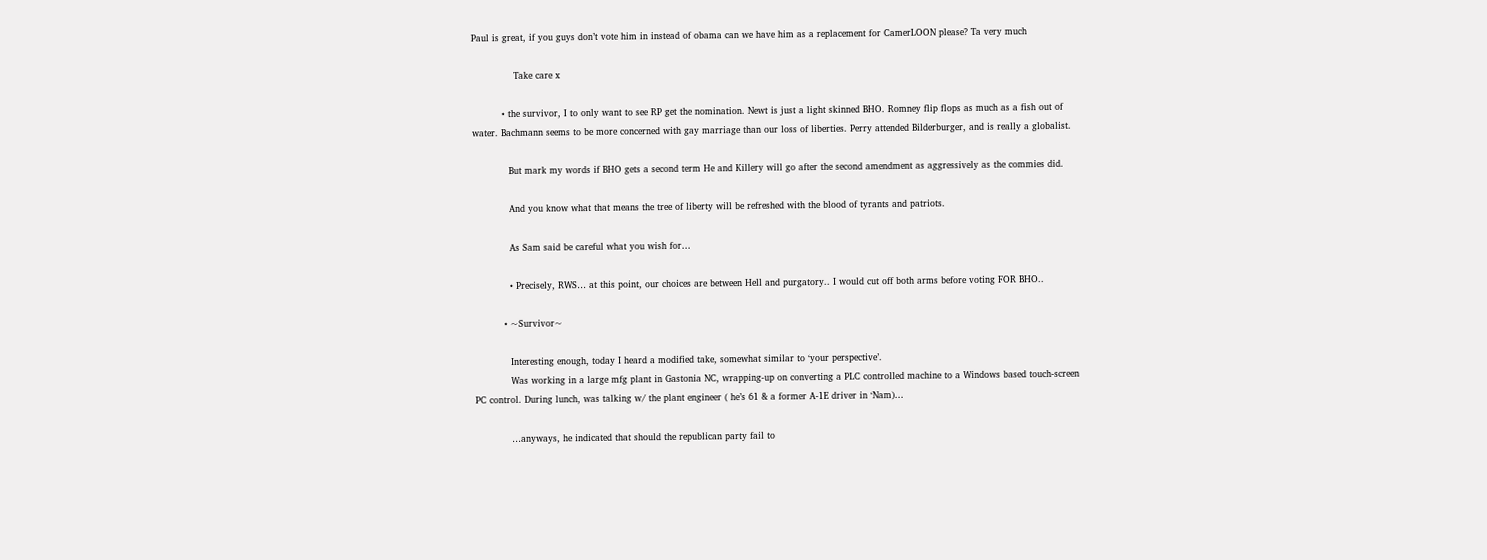Paul is great, if you guys don’t vote him in instead of obama can we have him as a replacement for CamerLOON please? Ta very much

              Take care x

          • the survivor, I to only want to see RP get the nomination. Newt is just a light skinned BHO. Romney flip flops as much as a fish out of water. Bachmann seems to be more concerned with gay marriage than our loss of liberties. Perry attended Bilderburger, and is really a globalist.

            But mark my words if BHO gets a second term He and Killery will go after the second amendment as aggressively as the commies did.

            And you know what that means the tree of liberty will be refreshed with the blood of tyrants and patriots.

            As Sam said be careful what you wish for…

            • Precisely, RWS… at this point, our choices are between Hell and purgatory.. I would cut off both arms before voting FOR BHO..

          • ~Survivor~

            Interesting enough, today I heard a modified take, somewhat similar to ‘your perspective’.
            Was working in a large mfg plant in Gastonia NC, wrapping-up on converting a PLC controlled machine to a Windows based touch-screen PC control. During lunch, was talking w/ the plant engineer ( he’s 61 & a former A-1E driver in ‘Nam)…

            …anyways, he indicated that should the republican party fail to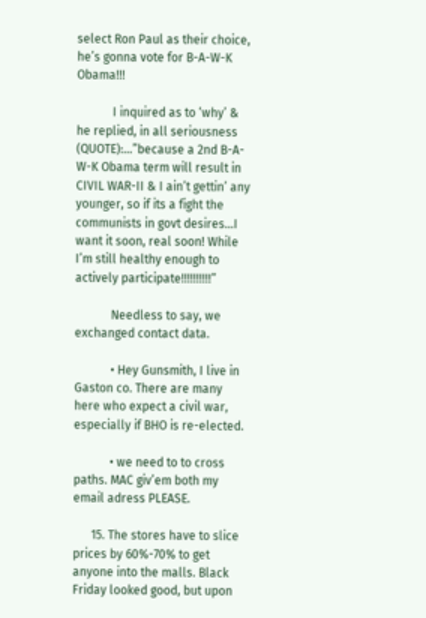select Ron Paul as their choice, he’s gonna vote for B-A-W-K Obama!!!

            I inquired as to ‘why’ & he replied, in all seriousness (QUOTE):…”because a 2nd B-A-W-K Obama term will result in CIVIL WAR-II & I ain’t gettin’ any younger, so if its a fight the communists in govt desires…I want it soon, real soon! While I’m still healthy enough to actively participate!!!!!!!!!!”

            Needless to say, we exchanged contact data.

            • Hey Gunsmith, I live in Gaston co. There are many here who expect a civil war, especially if BHO is re-elected.

            • we need to to cross paths. MAC giv’em both my email adress PLEASE.

      15. The stores have to slice prices by 60%-70% to get anyone into the malls. Black Friday looked good, but upon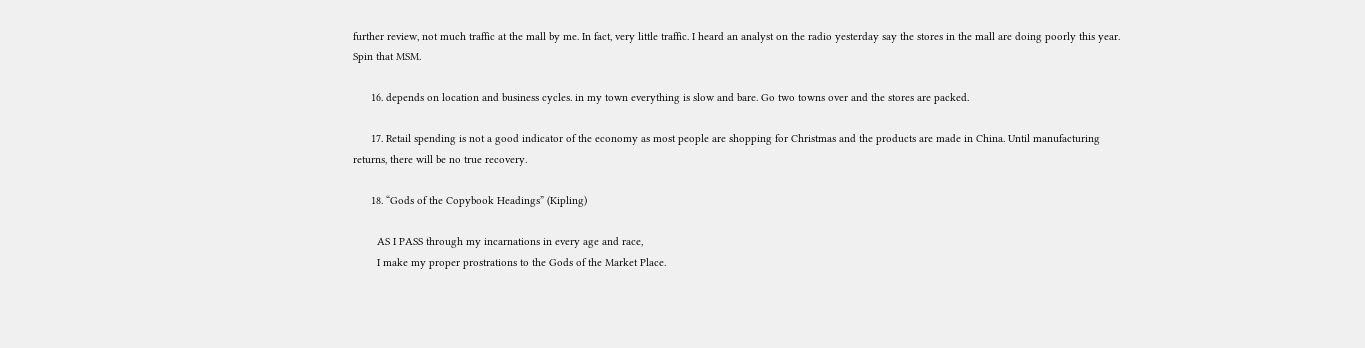further review, not much traffic at the mall by me. In fact, very little traffic. I heard an analyst on the radio yesterday say the stores in the mall are doing poorly this year. Spin that MSM.

      16. depends on location and business cycles. in my town everything is slow and bare. Go two towns over and the stores are packed.

      17. Retail spending is not a good indicator of the economy as most people are shopping for Christmas and the products are made in China. Until manufacturing returns, there will be no true recovery.

      18. “Gods of the Copybook Headings” (Kipling)

        AS I PASS through my incarnations in every age and race,
        I make my proper prostrations to the Gods of the Market Place.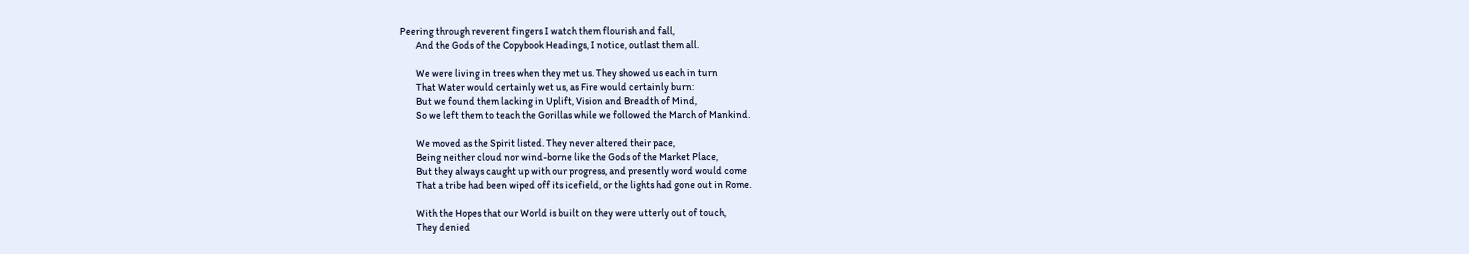Peering through reverent fingers I watch them flourish and fall,
        And the Gods of the Copybook Headings, I notice, outlast them all.

        We were living in trees when they met us. They showed us each in turn
        That Water would certainly wet us, as Fire would certainly burn:
        But we found them lacking in Uplift, Vision and Breadth of Mind,
        So we left them to teach the Gorillas while we followed the March of Mankind.

        We moved as the Spirit listed. They never altered their pace,
        Being neither cloud nor wind-borne like the Gods of the Market Place,
        But they always caught up with our progress, and presently word would come
        That a tribe had been wiped off its icefield, or the lights had gone out in Rome.

        With the Hopes that our World is built on they were utterly out of touch,
        They denied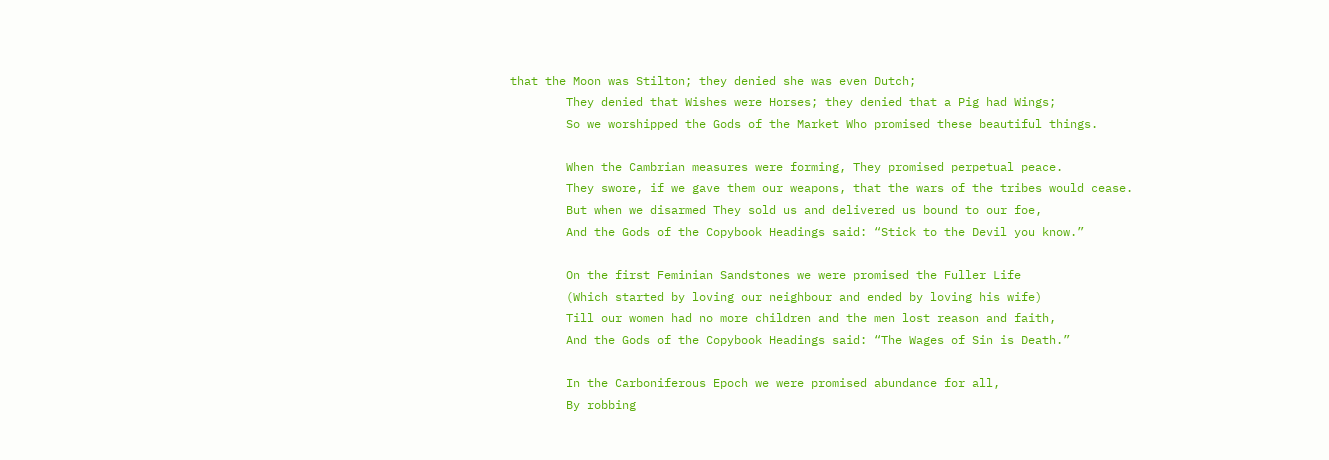that the Moon was Stilton; they denied she was even Dutch;
        They denied that Wishes were Horses; they denied that a Pig had Wings;
        So we worshipped the Gods of the Market Who promised these beautiful things.

        When the Cambrian measures were forming, They promised perpetual peace.
        They swore, if we gave them our weapons, that the wars of the tribes would cease.
        But when we disarmed They sold us and delivered us bound to our foe,
        And the Gods of the Copybook Headings said: “Stick to the Devil you know.”

        On the first Feminian Sandstones we were promised the Fuller Life
        (Which started by loving our neighbour and ended by loving his wife)
        Till our women had no more children and the men lost reason and faith,
        And the Gods of the Copybook Headings said: “The Wages of Sin is Death.”

        In the Carboniferous Epoch we were promised abundance for all,
        By robbing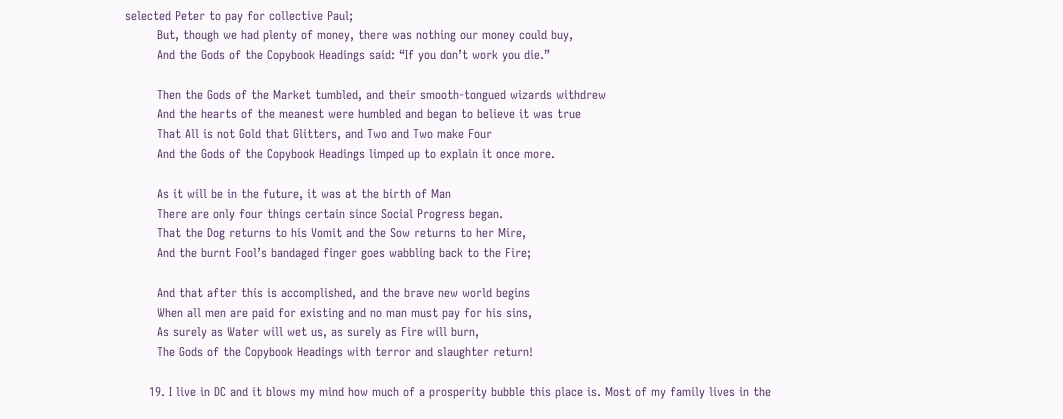selected Peter to pay for collective Paul;
        But, though we had plenty of money, there was nothing our money could buy,
        And the Gods of the Copybook Headings said: “If you don’t work you die.”

        Then the Gods of the Market tumbled, and their smooth-tongued wizards withdrew
        And the hearts of the meanest were humbled and began to believe it was true
        That All is not Gold that Glitters, and Two and Two make Four
        And the Gods of the Copybook Headings limped up to explain it once more.

        As it will be in the future, it was at the birth of Man
        There are only four things certain since Social Progress began.
        That the Dog returns to his Vomit and the Sow returns to her Mire,
        And the burnt Fool’s bandaged finger goes wabbling back to the Fire;

        And that after this is accomplished, and the brave new world begins
        When all men are paid for existing and no man must pay for his sins,
        As surely as Water will wet us, as surely as Fire will burn,
        The Gods of the Copybook Headings with terror and slaughter return!

      19. I live in DC and it blows my mind how much of a prosperity bubble this place is. Most of my family lives in the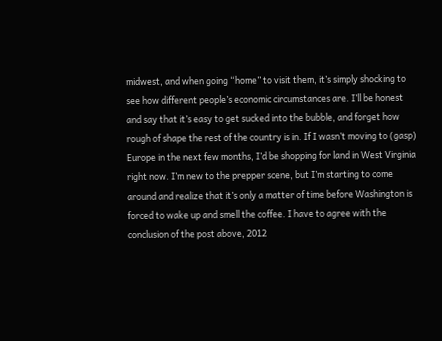midwest, and when going “home” to visit them, it’s simply shocking to see how different people’s economic circumstances are. I’ll be honest and say that it’s easy to get sucked into the bubble, and forget how rough of shape the rest of the country is in. If I wasn’t moving to (gasp) Europe in the next few months, I’d be shopping for land in West Virginia right now. I’m new to the prepper scene, but I’m starting to come around and realize that it’s only a matter of time before Washington is forced to wake up and smell the coffee. I have to agree with the conclusion of the post above, 2012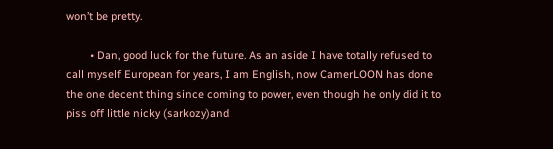won’t be pretty.

        • Dan, good luck for the future. As an aside I have totally refused to call myself European for years, I am English, now CamerLOON has done the one decent thing since coming to power, even though he only did it to piss off little nicky (sarkozy)and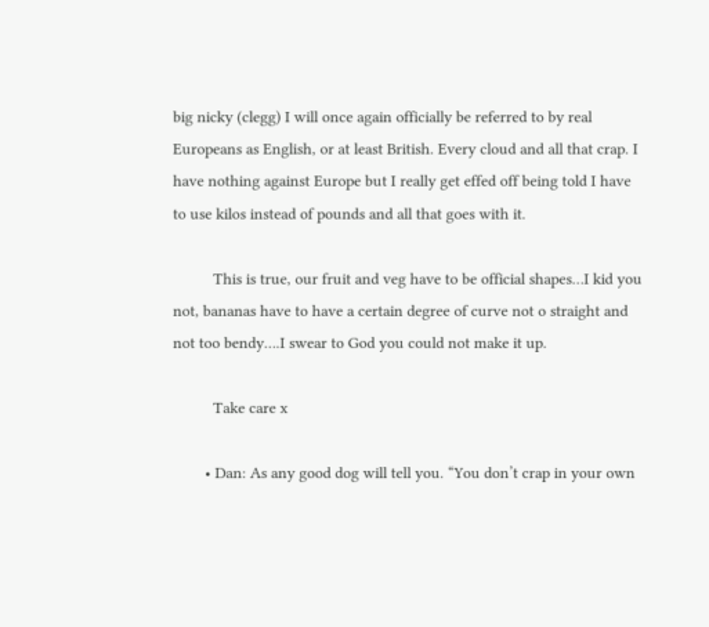big nicky (clegg) I will once again officially be referred to by real Europeans as English, or at least British. Every cloud and all that crap. I have nothing against Europe but I really get effed off being told I have to use kilos instead of pounds and all that goes with it.

          This is true, our fruit and veg have to be official shapes…I kid you not, bananas have to have a certain degree of curve not o straight and not too bendy….I swear to God you could not make it up.

          Take care x

        • Dan: As any good dog will tell you. “You don’t crap in your own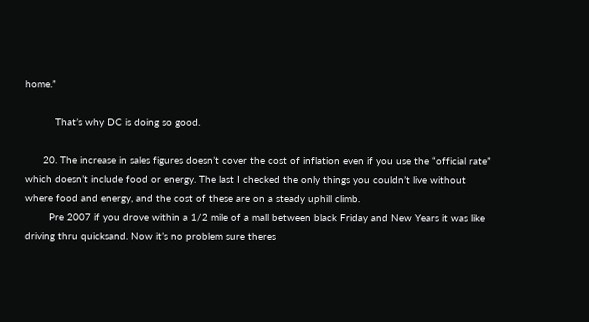home.”

          That’s why DC is doing so good.

      20. The increase in sales figures doesn’t cover the cost of inflation even if you use the “official rate” which doesn’t include food or energy. The last I checked the only things you couldn’t live without where food and energy, and the cost of these are on a steady uphill climb.
        Pre 2007 if you drove within a 1/2 mile of a mall between black Friday and New Years it was like driving thru quicksand. Now it’s no problem sure theres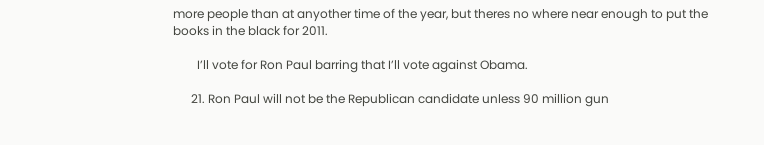more people than at anyother time of the year, but theres no where near enough to put the books in the black for 2011.

        I’ll vote for Ron Paul barring that I’ll vote against Obama.

      21. Ron Paul will not be the Republican candidate unless 90 million gun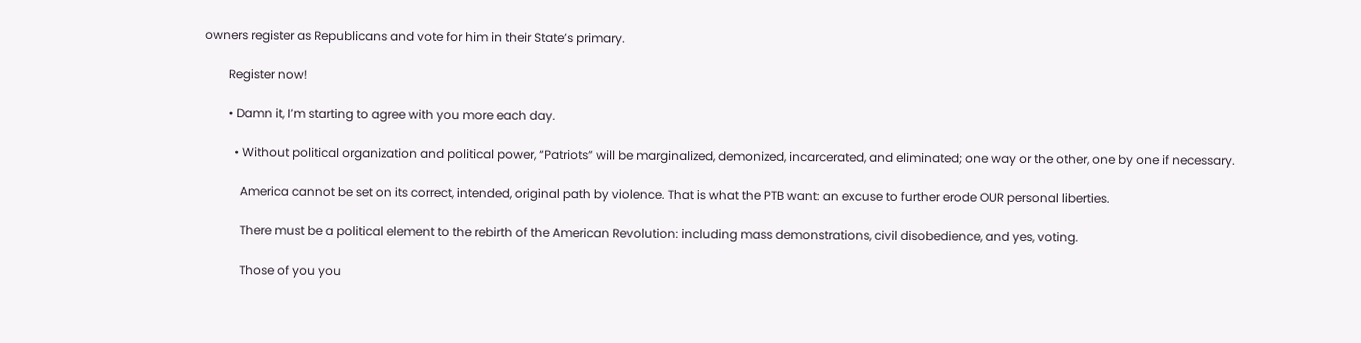owners register as Republicans and vote for him in their State’s primary.

        Register now!

        • Damn it, I’m starting to agree with you more each day.

          • Without political organization and political power, “Patriots” will be marginalized, demonized, incarcerated, and eliminated; one way or the other, one by one if necessary.

            America cannot be set on its correct, intended, original path by violence. That is what the PTB want: an excuse to further erode OUR personal liberties.

            There must be a political element to the rebirth of the American Revolution: including mass demonstrations, civil disobedience, and yes, voting.

            Those of you you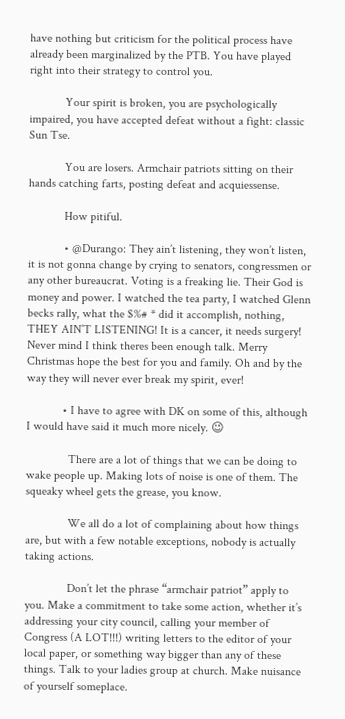have nothing but criticism for the political process have already been marginalized by the PTB. You have played right into their strategy to control you.

            Your spirit is broken, you are psychologically impaired, you have accepted defeat without a fight: classic Sun Tse.

            You are losers. Armchair patriots sitting on their hands catching farts, posting defeat and acquiessense.

            How pitiful.

            • @Durango: They ain’t listening, they won’t listen, it is not gonna change by crying to senators, congressmen or any other bureaucrat. Voting is a freaking lie. Their God is money and power. I watched the tea party, I watched Glenn becks rally, what the $%# * did it accomplish, nothing, THEY AIN’T LISTENING! It is a cancer, it needs surgery! Never mind I think theres been enough talk. Merry Christmas hope the best for you and family. Oh and by the way they will never ever break my spirit, ever!

            • I have to agree with DK on some of this, although I would have said it much more nicely. 😉

              There are a lot of things that we can be doing to wake people up. Making lots of noise is one of them. The squeaky wheel gets the grease, you know.

              We all do a lot of complaining about how things are, but with a few notable exceptions, nobody is actually taking actions.

              Don’t let the phrase “armchair patriot” apply to you. Make a commitment to take some action, whether it’s addressing your city council, calling your member of Congress (A LOT!!!) writing letters to the editor of your local paper, or something way bigger than any of these things. Talk to your ladies group at church. Make nuisance of yourself someplace.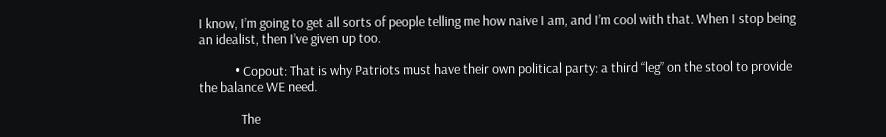I know, I’m going to get all sorts of people telling me how naive I am, and I’m cool with that. When I stop being an idealist, then I’ve given up too.

            • Copout: That is why Patriots must have their own political party: a third “leg” on the stool to provide the balance WE need.

              The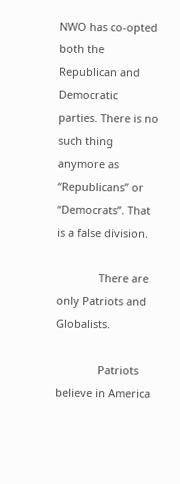NWO has co-opted both the Republican and Democratic parties. There is no such thing anymore as “Republicans” or “Democrats”. That is a false division.

              There are only Patriots and Globalists.

              Patriots believe in America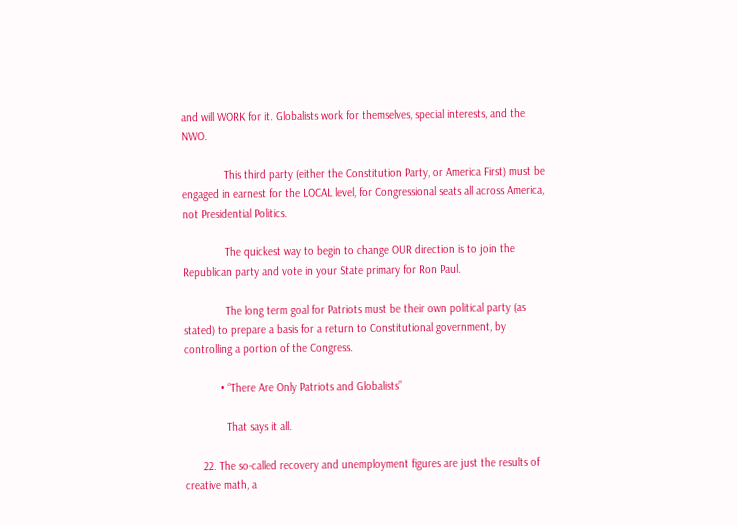and will WORK for it. Globalists work for themselves, special interests, and the NWO.

              This third party (either the Constitution Party, or America First) must be engaged in earnest for the LOCAL level, for Congressional seats all across America, not Presidential Politics.

              The quickest way to begin to change OUR direction is to join the Republican party and vote in your State primary for Ron Paul.

              The long term goal for Patriots must be their own political party (as stated) to prepare a basis for a return to Constitutional government, by controlling a portion of the Congress.

            • “There Are Only Patriots and Globalists”

              That says it all.

      22. The so-called recovery and unemployment figures are just the results of creative math, a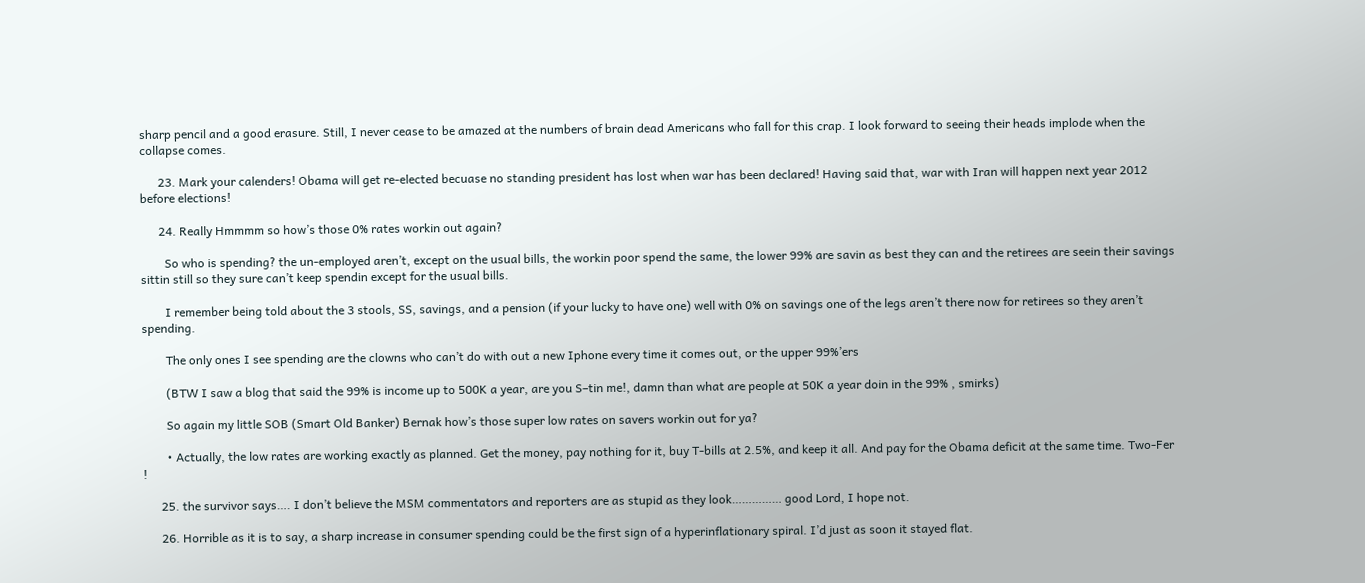sharp pencil and a good erasure. Still, I never cease to be amazed at the numbers of brain dead Americans who fall for this crap. I look forward to seeing their heads implode when the collapse comes.

      23. Mark your calenders! Obama will get re-elected becuase no standing president has lost when war has been declared! Having said that, war with Iran will happen next year 2012 before elections!

      24. Really Hmmmm so how’s those 0% rates workin out again?

        So who is spending? the un-employed aren’t, except on the usual bills, the workin poor spend the same, the lower 99% are savin as best they can and the retirees are seein their savings sittin still so they sure can’t keep spendin except for the usual bills.

        I remember being told about the 3 stools, SS, savings, and a pension (if your lucky to have one) well with 0% on savings one of the legs aren’t there now for retirees so they aren’t spending.

        The only ones I see spending are the clowns who can’t do with out a new Iphone every time it comes out, or the upper 99%’ers

        (BTW I saw a blog that said the 99% is income up to 500K a year, are you S–tin me!, damn than what are people at 50K a year doin in the 99% , smirks)

        So again my little SOB (Smart Old Banker) Bernak how’s those super low rates on savers workin out for ya?

        • Actually, the low rates are working exactly as planned. Get the money, pay nothing for it, buy T-bills at 2.5%, and keep it all. And pay for the Obama deficit at the same time. Two-Fer !

      25. the survivor says…. I don’t believe the MSM commentators and reporters are as stupid as they look…………… good Lord, I hope not.

      26. Horrible as it is to say, a sharp increase in consumer spending could be the first sign of a hyperinflationary spiral. I’d just as soon it stayed flat.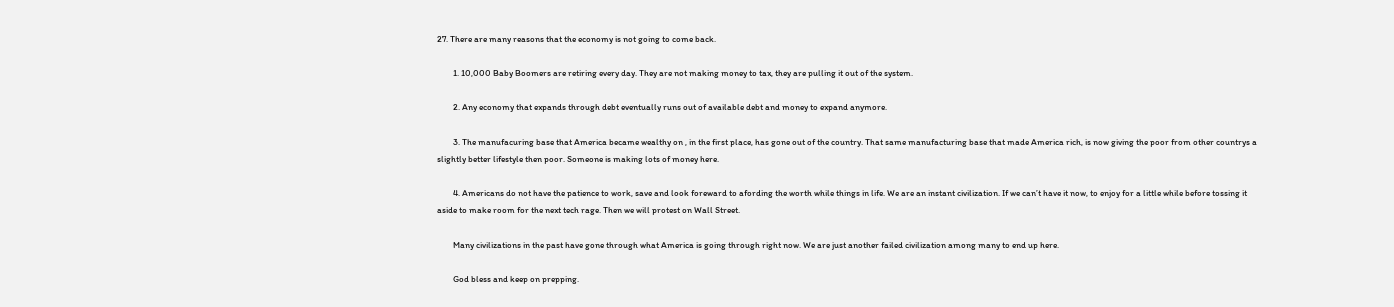27. There are many reasons that the economy is not going to come back.

        1. 10,000 Baby Boomers are retiring every day. They are not making money to tax, they are pulling it out of the system.

        2. Any economy that expands through debt eventually runs out of available debt and money to expand anymore.

        3. The manufacuring base that America became wealthy on , in the first place, has gone out of the country. That same manufacturing base that made America rich, is now giving the poor from other countrys a slightly better lifestyle then poor. Someone is making lots of money here.

        4. Americans do not have the patience to work, save and look foreward to afording the worth while things in life. We are an instant civilization. If we can’t have it now, to enjoy for a little while before tossing it aside to make room for the next tech rage. Then we will protest on Wall Street.

        Many civilizations in the past have gone through what America is going through right now. We are just another failed civilization among many to end up here.

        God bless and keep on prepping.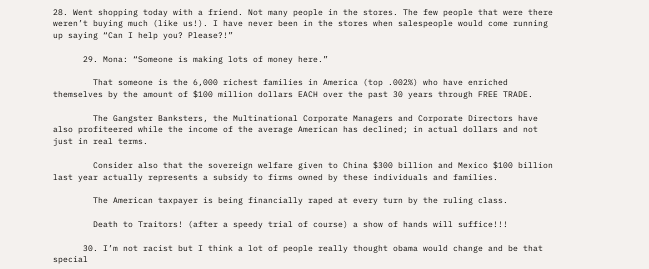28. Went shopping today with a friend. Not many people in the stores. The few people that were there weren’t buying much (like us!). I have never been in the stores when salespeople would come running up saying “Can I help you? Please?!”

      29. Mona: “Someone is making lots of money here.”

        That someone is the 6,000 richest families in America (top .002%) who have enriched themselves by the amount of $100 million dollars EACH over the past 30 years through FREE TRADE.

        The Gangster Banksters, the Multinational Corporate Managers and Corporate Directors have also profiteered while the income of the average American has declined; in actual dollars and not just in real terms.

        Consider also that the sovereign welfare given to China $300 billion and Mexico $100 billion last year actually represents a subsidy to firms owned by these individuals and families.

        The American taxpayer is being financially raped at every turn by the ruling class.

        Death to Traitors! (after a speedy trial of course) a show of hands will suffice!!!

      30. I’m not racist but I think a lot of people really thought obama would change and be that special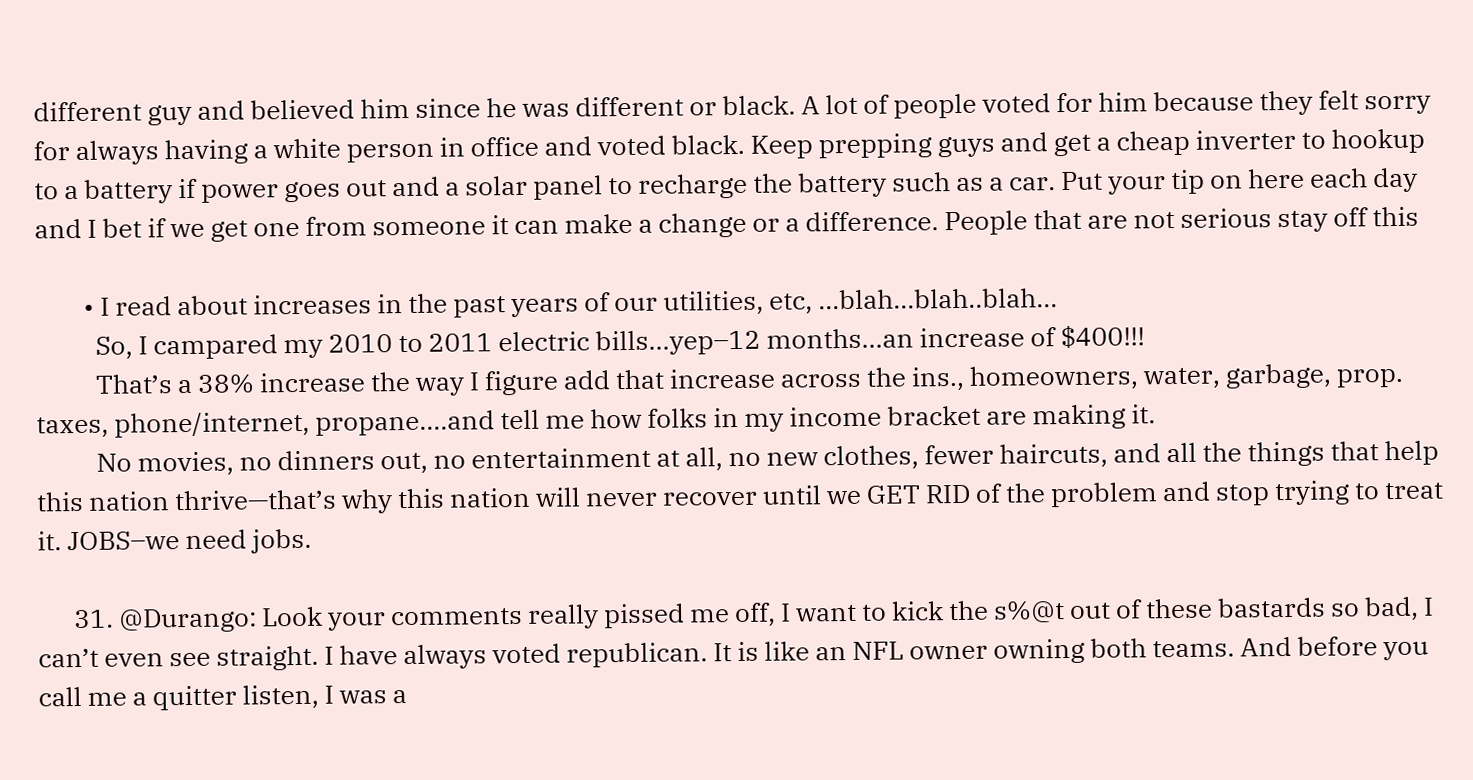different guy and believed him since he was different or black. A lot of people voted for him because they felt sorry for always having a white person in office and voted black. Keep prepping guys and get a cheap inverter to hookup to a battery if power goes out and a solar panel to recharge the battery such as a car. Put your tip on here each day and I bet if we get one from someone it can make a change or a difference. People that are not serious stay off this

        • I read about increases in the past years of our utilities, etc, …blah…blah..blah…
          So, I campared my 2010 to 2011 electric bills…yep–12 months…an increase of $400!!!
          That’s a 38% increase the way I figure add that increase across the ins., homeowners, water, garbage, prop. taxes, phone/internet, propane….and tell me how folks in my income bracket are making it.
          No movies, no dinners out, no entertainment at all, no new clothes, fewer haircuts, and all the things that help this nation thrive—that’s why this nation will never recover until we GET RID of the problem and stop trying to treat it. JOBS–we need jobs.

      31. @Durango: Look your comments really pissed me off, I want to kick the s%@t out of these bastards so bad, I can’t even see straight. I have always voted republican. It is like an NFL owner owning both teams. And before you call me a quitter listen, I was a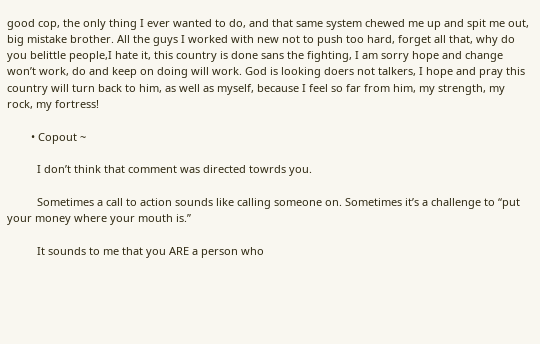good cop, the only thing I ever wanted to do, and that same system chewed me up and spit me out, big mistake brother. All the guys I worked with new not to push too hard, forget all that, why do you belittle people,I hate it, this country is done sans the fighting, I am sorry hope and change won’t work, do and keep on doing will work. God is looking doers not talkers, I hope and pray this country will turn back to him, as well as myself, because I feel so far from him, my strength, my rock, my fortress!

        • Copout ~

          I don’t think that comment was directed towrds you.

          Sometimes a call to action sounds like calling someone on. Sometimes it’s a challenge to “put your money where your mouth is.”

          It sounds to me that you ARE a person who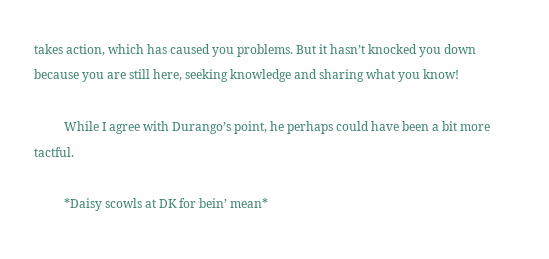takes action, which has caused you problems. But it hasn’t knocked you down because you are still here, seeking knowledge and sharing what you know!

          While I agree with Durango’s point, he perhaps could have been a bit more tactful.

          *Daisy scowls at DK for bein’ mean*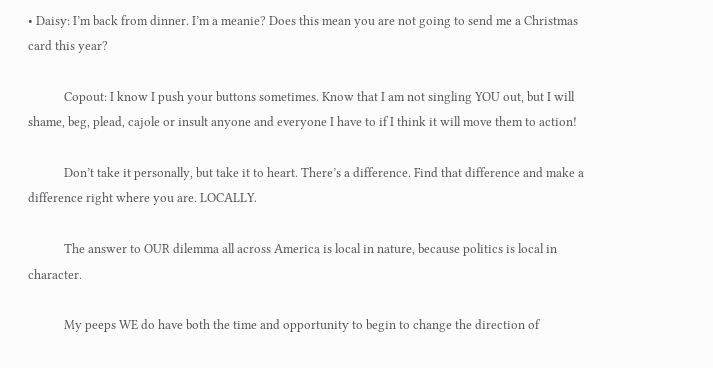• Daisy: I’m back from dinner. I’m a meanie? Does this mean you are not going to send me a Christmas card this year?

            Copout: I know I push your buttons sometimes. Know that I am not singling YOU out, but I will shame, beg, plead, cajole or insult anyone and everyone I have to if I think it will move them to action!

            Don’t take it personally, but take it to heart. There’s a difference. Find that difference and make a difference right where you are. LOCALLY.

            The answer to OUR dilemma all across America is local in nature, because politics is local in character.

            My peeps WE do have both the time and opportunity to begin to change the direction of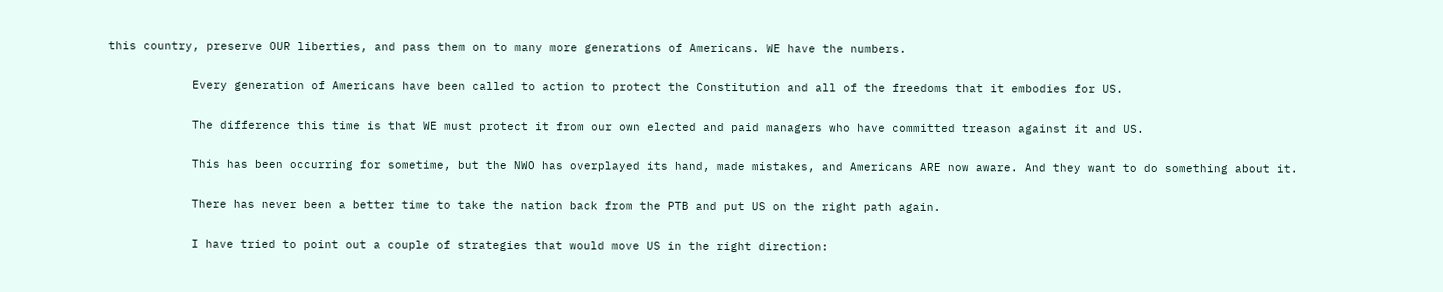this country, preserve OUR liberties, and pass them on to many more generations of Americans. WE have the numbers.

            Every generation of Americans have been called to action to protect the Constitution and all of the freedoms that it embodies for US.

            The difference this time is that WE must protect it from our own elected and paid managers who have committed treason against it and US.

            This has been occurring for sometime, but the NWO has overplayed its hand, made mistakes, and Americans ARE now aware. And they want to do something about it.

            There has never been a better time to take the nation back from the PTB and put US on the right path again.

            I have tried to point out a couple of strategies that would move US in the right direction: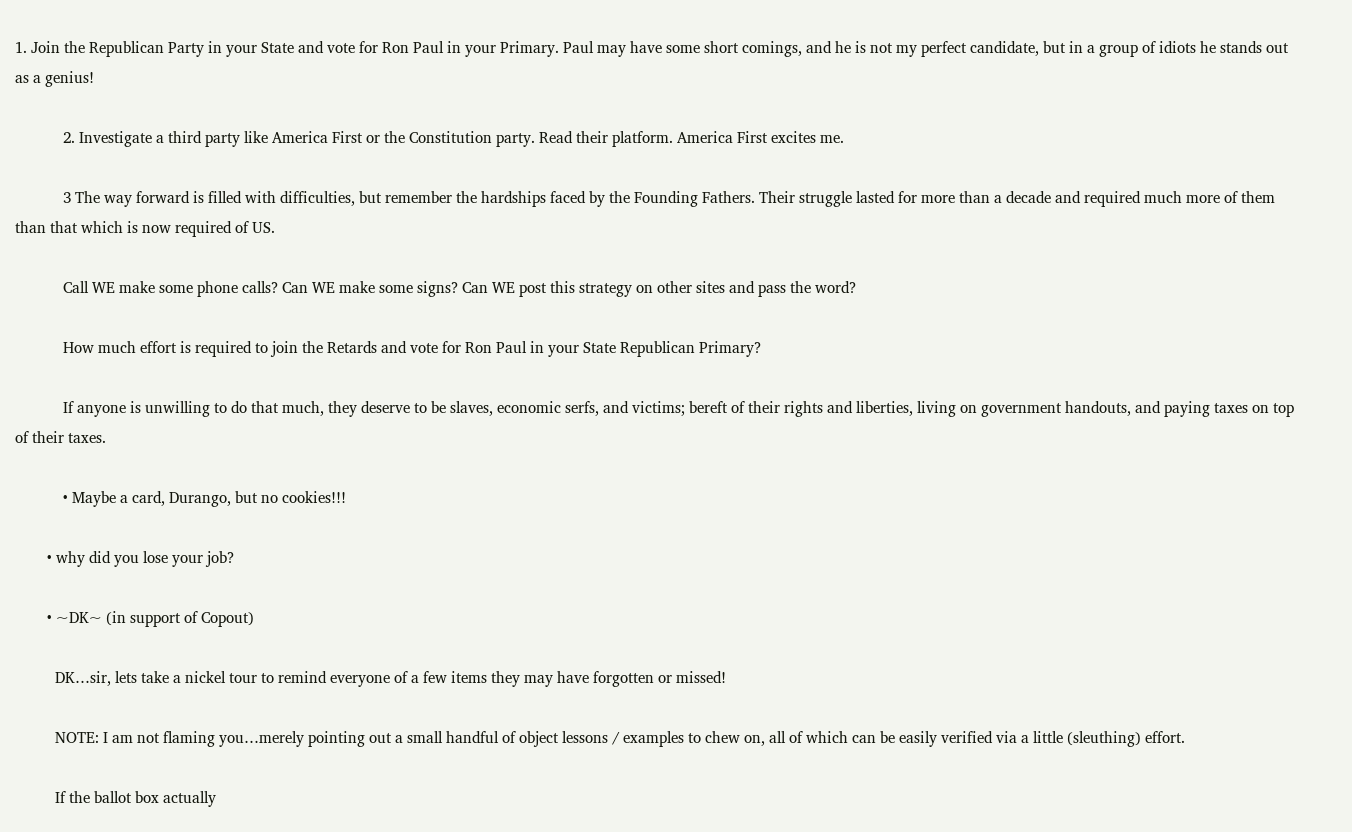1. Join the Republican Party in your State and vote for Ron Paul in your Primary. Paul may have some short comings, and he is not my perfect candidate, but in a group of idiots he stands out as a genius!

            2. Investigate a third party like America First or the Constitution party. Read their platform. America First excites me.

            3 The way forward is filled with difficulties, but remember the hardships faced by the Founding Fathers. Their struggle lasted for more than a decade and required much more of them than that which is now required of US.

            Call WE make some phone calls? Can WE make some signs? Can WE post this strategy on other sites and pass the word?

            How much effort is required to join the Retards and vote for Ron Paul in your State Republican Primary?

            If anyone is unwilling to do that much, they deserve to be slaves, economic serfs, and victims; bereft of their rights and liberties, living on government handouts, and paying taxes on top of their taxes.

            • Maybe a card, Durango, but no cookies!!!

        • why did you lose your job?

        • ~DK~ (in support of Copout)

          DK…sir, lets take a nickel tour to remind everyone of a few items they may have forgotten or missed!

          NOTE: I am not flaming you…merely pointing out a small handful of object lessons / examples to chew on, all of which can be easily verified via a little (sleuthing) effort.

          If the ballot box actually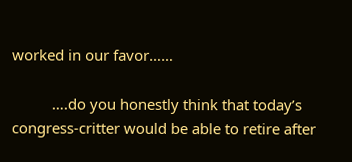worked in our favor……

          ….do you honestly think that today’s congress-critter would be able to retire after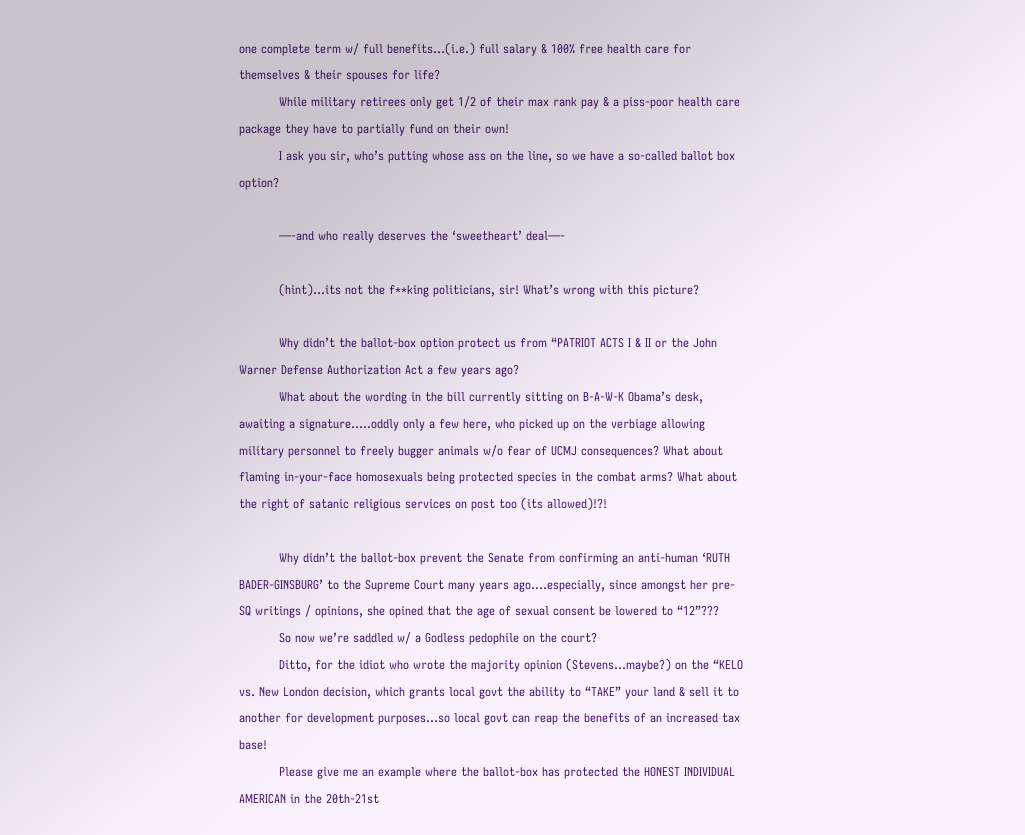one complete term w/ full benefits…(i.e.) full salary & 100% free health care for themselves & their spouses for life?
          While military retirees only get 1/2 of their max rank pay & a piss-poor health care package they have to partially fund on their own!
          I ask you sir, who’s putting whose ass on the line, so we have a so-called ballot box option?

          —-and who really deserves the ‘sweetheart’ deal—-

          (hint)…its not the f**king politicians, sir! What’s wrong with this picture?

          Why didn’t the ballot-box option protect us from “PATRIOT ACTS I & II or the John Warner Defense Authorization Act a few years ago?
          What about the wording in the bill currently sitting on B-A-W-K Obama’s desk, awaiting a signature…..oddly only a few here, who picked up on the verbiage allowing military personnel to freely bugger animals w/o fear of UCMJ consequences? What about flaming in-your-face homosexuals being protected species in the combat arms? What about the right of satanic religious services on post too (its allowed)!?!

          Why didn’t the ballot-box prevent the Senate from confirming an anti-human ‘RUTH BADER-GINSBURG’ to the Supreme Court many years ago….especially, since amongst her pre-SQ writings / opinions, she opined that the age of sexual consent be lowered to “12”???
          So now we’re saddled w/ a Godless pedophile on the court?
          Ditto, for the idiot who wrote the majority opinion (Stevens…maybe?) on the “KELO vs. New London decision, which grants local govt the ability to “TAKE” your land & sell it to another for development purposes…so local govt can reap the benefits of an increased tax base!
          Please give me an example where the ballot-box has protected the HONEST INDIVIDUAL AMERICAN in the 20th-21st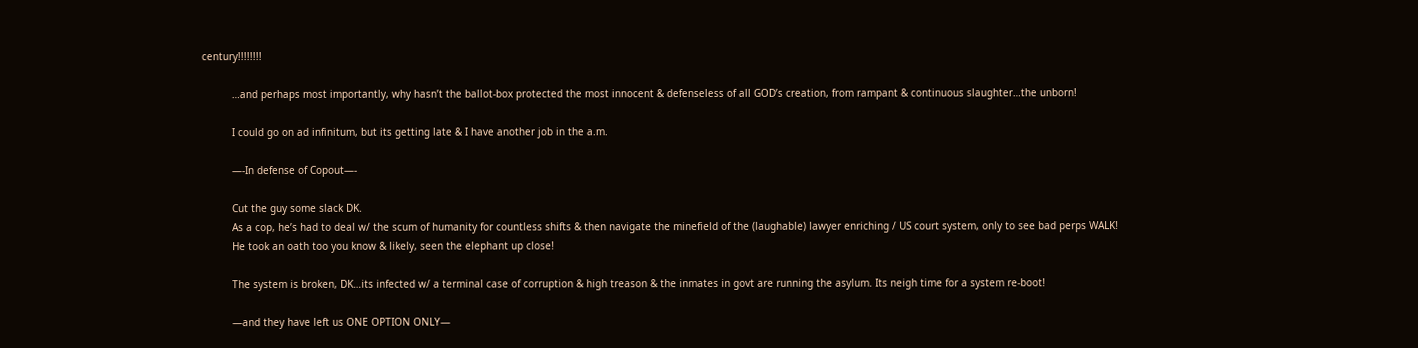century!!!!!!!!

          …and perhaps most importantly, why hasn’t the ballot-box protected the most innocent & defenseless of all GOD’s creation, from rampant & continuous slaughter…the unborn!

          I could go on ad infinitum, but its getting late & I have another job in the a.m.

          —-In defense of Copout—-

          Cut the guy some slack DK.
          As a cop, he’s had to deal w/ the scum of humanity for countless shifts & then navigate the minefield of the (laughable) lawyer enriching / US court system, only to see bad perps WALK!
          He took an oath too you know & likely, seen the elephant up close!

          The system is broken, DK…its infected w/ a terminal case of corruption & high treason & the inmates in govt are running the asylum. Its neigh time for a system re-boot!

          —and they have left us ONE OPTION ONLY—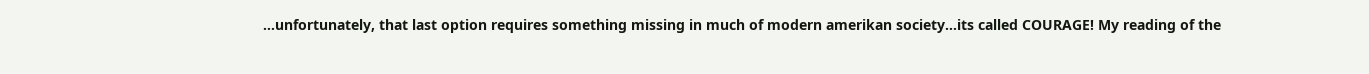…unfortunately, that last option requires something missing in much of modern amerikan society…its called COURAGE! My reading of the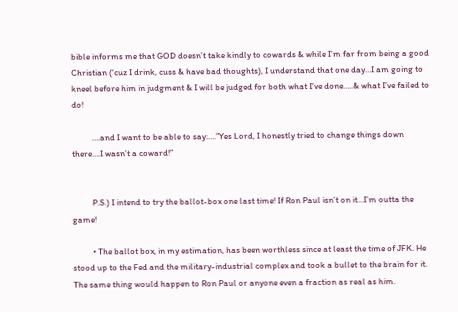bible informs me that GOD doesn’t take kindly to cowards & while I’m far from being a good Christian (‘cuz I drink, cuss & have bad thoughts), I understand that one day…I am going to kneel before him in judgment & I will be judged for both what I’ve done…..& what I’ve failed to do!

          ….and I want to be able to say:….”Yes Lord, I honestly tried to change things down there….I wasn’t a coward!”


          P.S.) I intend to try the ballot-box one last time! If Ron Paul isn’t on it…I’m outta the game!

          • The ballot box, in my estimation, has been worthless since at least the time of JFK. He stood up to the Fed and the military-industrial complex and took a bullet to the brain for it. The same thing would happen to Ron Paul or anyone even a fraction as real as him.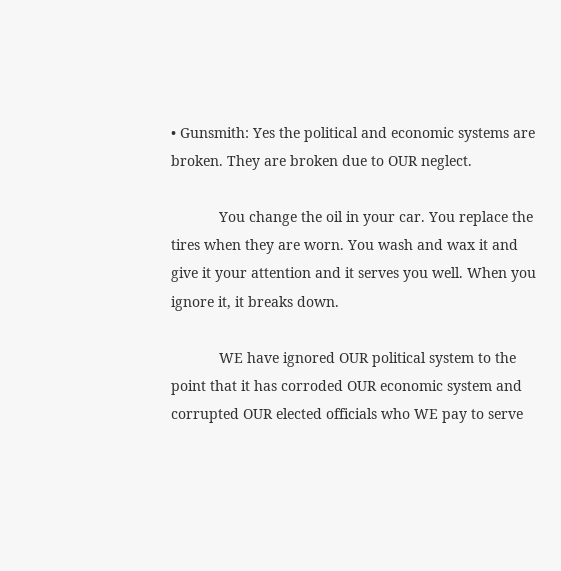• Gunsmith: Yes the political and economic systems are broken. They are broken due to OUR neglect.

            You change the oil in your car. You replace the tires when they are worn. You wash and wax it and give it your attention and it serves you well. When you ignore it, it breaks down.

            WE have ignored OUR political system to the point that it has corroded OUR economic system and corrupted OUR elected officials who WE pay to serve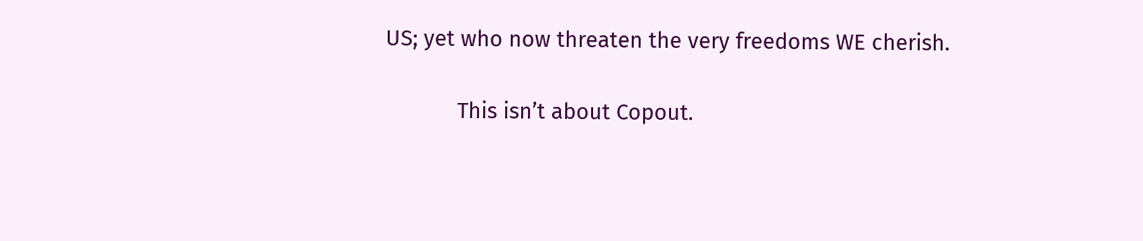US; yet who now threaten the very freedoms WE cherish.

            This isn’t about Copout.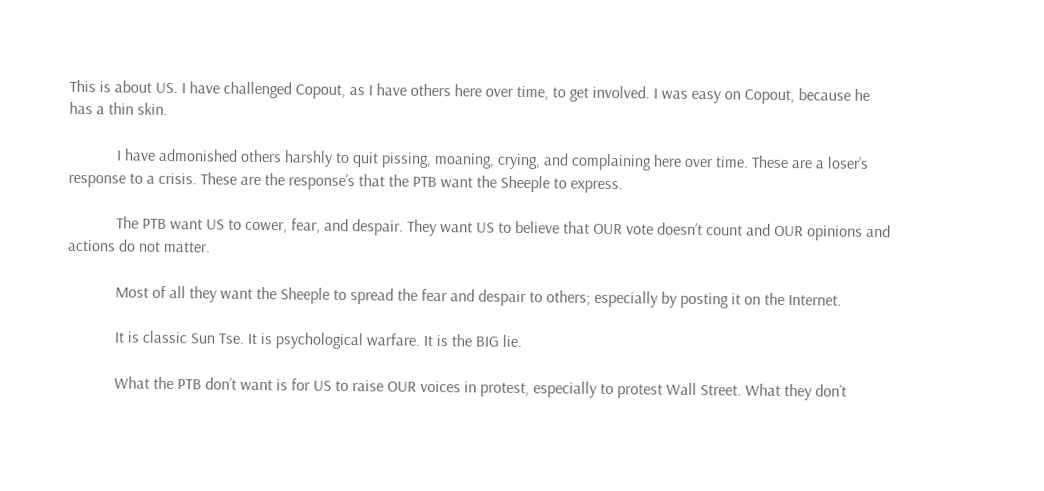This is about US. I have challenged Copout, as I have others here over time, to get involved. I was easy on Copout, because he has a thin skin.

            I have admonished others harshly to quit pissing, moaning, crying, and complaining here over time. These are a loser’s response to a crisis. These are the response’s that the PTB want the Sheeple to express.

            The PTB want US to cower, fear, and despair. They want US to believe that OUR vote doesn’t count and OUR opinions and actions do not matter.

            Most of all they want the Sheeple to spread the fear and despair to others; especially by posting it on the Internet.

            It is classic Sun Tse. It is psychological warfare. It is the BIG lie.

            What the PTB don’t want is for US to raise OUR voices in protest, especially to protest Wall Street. What they don’t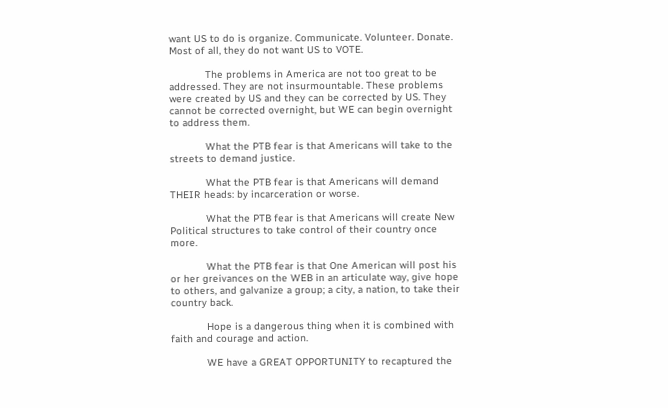want US to do is organize. Communicate. Volunteer. Donate. Most of all, they do not want US to VOTE.

            The problems in America are not too great to be addressed. They are not insurmountable. These problems were created by US and they can be corrected by US. They cannot be corrected overnight, but WE can begin overnight to address them.

            What the PTB fear is that Americans will take to the streets to demand justice.

            What the PTB fear is that Americans will demand THEIR heads: by incarceration or worse.

            What the PTB fear is that Americans will create New Political structures to take control of their country once more.

            What the PTB fear is that One American will post his or her greivances on the WEB in an articulate way, give hope to others, and galvanize a group; a city, a nation, to take their country back.

            Hope is a dangerous thing when it is combined with faith and courage and action.

            WE have a GREAT OPPORTUNITY to recaptured the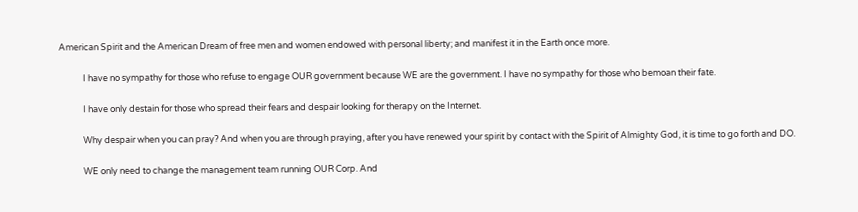American Spirit and the American Dream of free men and women endowed with personal liberty; and manifest it in the Earth once more.

            I have no sympathy for those who refuse to engage OUR government because WE are the government. I have no sympathy for those who bemoan their fate.

            I have only destain for those who spread their fears and despair looking for therapy on the Internet.

            Why despair when you can pray? And when you are through praying, after you have renewed your spirit by contact with the Spirit of Almighty God, it is time to go forth and DO.

            WE only need to change the management team running OUR Corp. And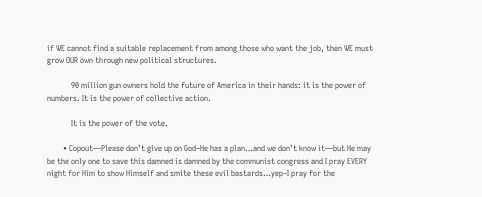if WE cannot find a suitable replacement from among those who want the job, then WE must grow OUR own through new political structures.

            90 million gun owners hold the future of America in their hands: it is the power of numbers. It is the power of collective action.

            It is the power of the vote.

        • Copout—Please don’t give up on God–He has a plan…and we don’t know it—but He may be the only one to save this damned is damned by the communist congress and I pray EVERY night for Him to show Himself and smite these evil bastards…yep–I pray for the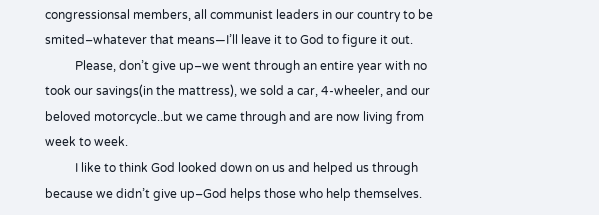congressionsal members, all communist leaders in our country to be smited–whatever that means—I’ll leave it to God to figure it out.
          Please, don’t give up–we went through an entire year with no took our savings(in the mattress), we sold a car, 4-wheeler, and our beloved motorcycle..but we came through and are now living from week to week.
          I like to think God looked down on us and helped us through because we didn’t give up–God helps those who help themselves.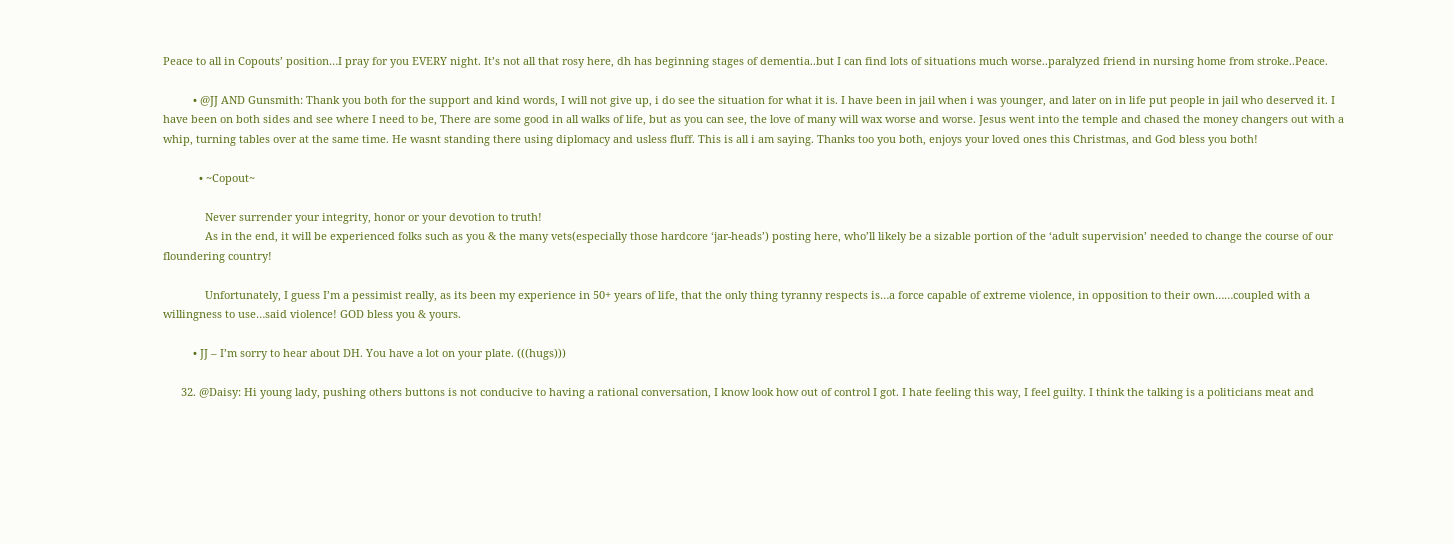Peace to all in Copouts’ position…I pray for you EVERY night. It’s not all that rosy here, dh has beginning stages of dementia..but I can find lots of situations much worse..paralyzed friend in nursing home from stroke..Peace.

          • @JJ AND Gunsmith: Thank you both for the support and kind words, I will not give up, i do see the situation for what it is. I have been in jail when i was younger, and later on in life put people in jail who deserved it. I have been on both sides and see where I need to be, There are some good in all walks of life, but as you can see, the love of many will wax worse and worse. Jesus went into the temple and chased the money changers out with a whip, turning tables over at the same time. He wasnt standing there using diplomacy and usless fluff. This is all i am saying. Thanks too you both, enjoys your loved ones this Christmas, and God bless you both!

            • ~Copout~

              Never surrender your integrity, honor or your devotion to truth!
              As in the end, it will be experienced folks such as you & the many vets(especially those hardcore ‘jar-heads’) posting here, who’ll likely be a sizable portion of the ‘adult supervision’ needed to change the course of our floundering country!

              Unfortunately, I guess I’m a pessimist really, as its been my experience in 50+ years of life, that the only thing tyranny respects is…a force capable of extreme violence, in opposition to their own……coupled with a willingness to use…said violence! GOD bless you & yours.

          • JJ – I’m sorry to hear about DH. You have a lot on your plate. (((hugs)))

      32. @Daisy: Hi young lady, pushing others buttons is not conducive to having a rational conversation, I know look how out of control I got. I hate feeling this way, I feel guilty. I think the talking is a politicians meat and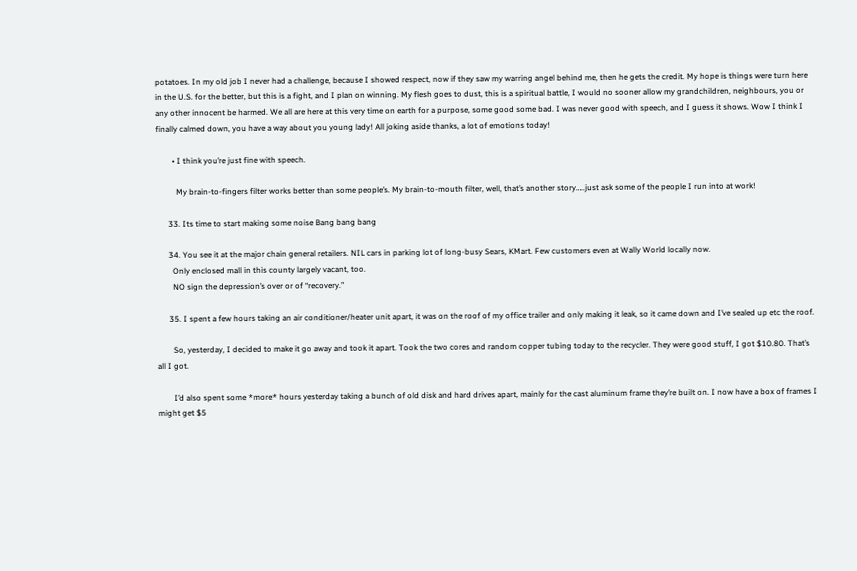potatoes. In my old job I never had a challenge, because I showed respect, now if they saw my warring angel behind me, then he gets the credit. My hope is things were turn here in the U.S. for the better, but this is a fight, and I plan on winning. My flesh goes to dust, this is a spiritual battle, I would no sooner allow my grandchildren, neighbours, you or any other innocent be harmed. We all are here at this very time on earth for a purpose, some good some bad. I was never good with speech, and I guess it shows. Wow I think I finally calmed down, you have a way about you young lady! All joking aside thanks, a lot of emotions today!

        • I think you’re just fine with speech.

          My brain-to-fingers filter works better than some people’s. My brain-to-mouth filter, well, that’s another story…..just ask some of the people I run into at work!

      33. Its time to start making some noise Bang bang bang

      34. You see it at the major chain general retailers. NIL cars in parking lot of long-busy Sears, KMart. Few customers even at Wally World locally now.
        Only enclosed mall in this county largely vacant, too.
        NO sign the depression’s over or of “recovery.”

      35. I spent a few hours taking an air conditioner/heater unit apart, it was on the roof of my office trailer and only making it leak, so it came down and I’ve sealed up etc the roof.

        So, yesterday, I decided to make it go away and took it apart. Took the two cores and random copper tubing today to the recycler. They were good stuff, I got $10.80. That’s all I got.

        I’d also spent some *more* hours yesterday taking a bunch of old disk and hard drives apart, mainly for the cast aluminum frame they’re built on. I now have a box of frames I might get $5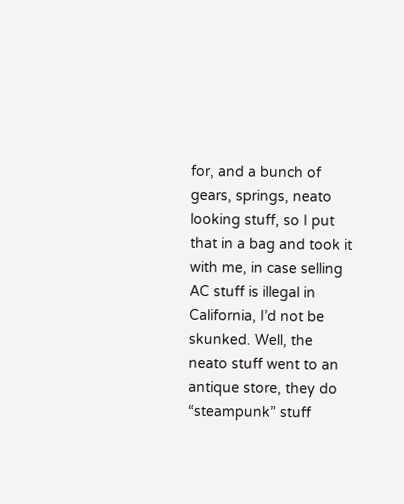for, and a bunch of gears, springs, neato looking stuff, so I put that in a bag and took it with me, in case selling AC stuff is illegal in California, I’d not be skunked. Well, the neato stuff went to an antique store, they do “steampunk” stuff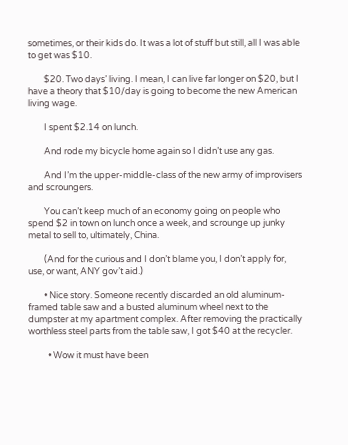sometimes, or their kids do. It was a lot of stuff but still, all I was able to get was $10.

        $20. Two days’ living. I mean, I can live far longer on $20, but I have a theory that $10/day is going to become the new American living wage.

        I spent $2.14 on lunch.

        And rode my bicycle home again so I didn’t use any gas.

        And I’m the upper-middle-class of the new army of improvisers and scroungers.

        You can’t keep much of an economy going on people who spend $2 in town on lunch once a week, and scrounge up junky metal to sell to, ultimately, China.

        (And for the curious and I don’t blame you, I don’t apply for, use, or want, ANY gov’t aid.)

        • Nice story. Someone recently discarded an old aluminum-framed table saw and a busted aluminum wheel next to the dumpster at my apartment complex. After removing the practically worthless steel parts from the table saw, I got $40 at the recycler.

          • Wow it must have been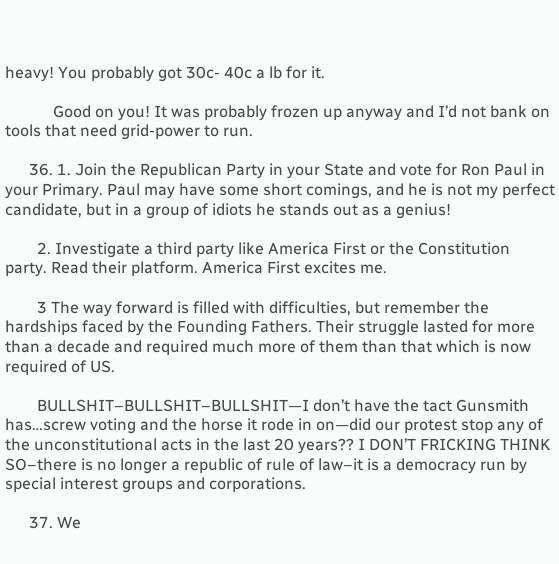heavy! You probably got 30c- 40c a lb for it.

            Good on you! It was probably frozen up anyway and I’d not bank on tools that need grid-power to run.

      36. 1. Join the Republican Party in your State and vote for Ron Paul in your Primary. Paul may have some short comings, and he is not my perfect candidate, but in a group of idiots he stands out as a genius!

        2. Investigate a third party like America First or the Constitution party. Read their platform. America First excites me.

        3 The way forward is filled with difficulties, but remember the hardships faced by the Founding Fathers. Their struggle lasted for more than a decade and required much more of them than that which is now required of US.

        BULLSHIT–BULLSHIT–BULLSHIT—I don’t have the tact Gunsmith has…screw voting and the horse it rode in on—did our protest stop any of the unconstitutional acts in the last 20 years?? I DON’T FRICKING THINK SO–there is no longer a republic of rule of law–it is a democracy run by special interest groups and corporations.

      37. We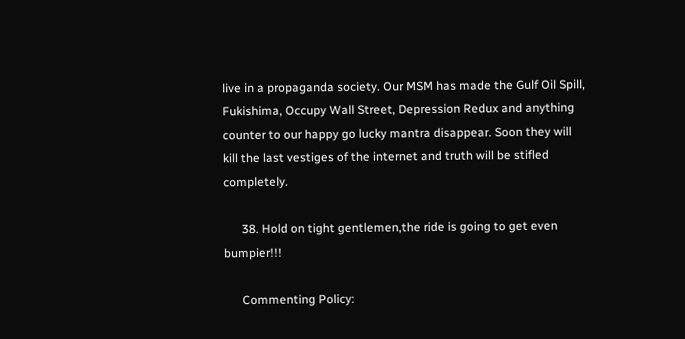live in a propaganda society. Our MSM has made the Gulf Oil Spill, Fukishima, Occupy Wall Street, Depression Redux and anything counter to our happy go lucky mantra disappear. Soon they will kill the last vestiges of the internet and truth will be stifled completely.

      38. Hold on tight gentlemen,the ride is going to get even bumpier!!!

      Commenting Policy: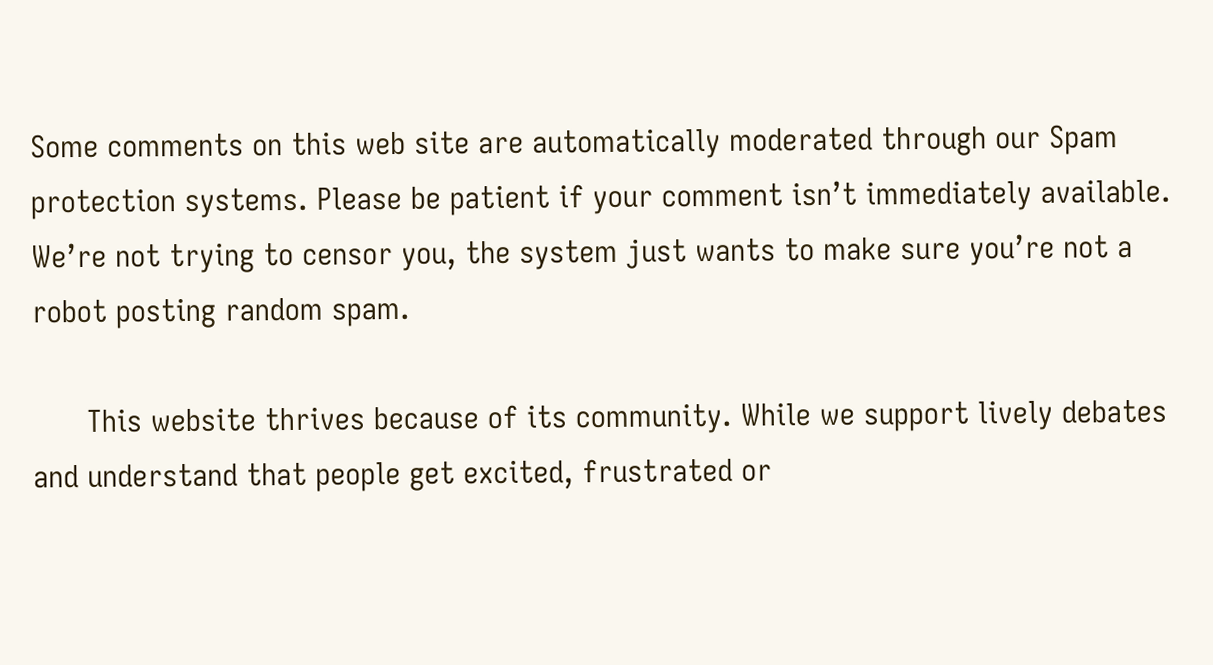Some comments on this web site are automatically moderated through our Spam protection systems. Please be patient if your comment isn’t immediately available. We’re not trying to censor you, the system just wants to make sure you’re not a robot posting random spam.

      This website thrives because of its community. While we support lively debates and understand that people get excited, frustrated or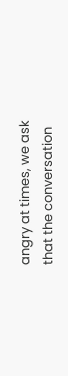angry at times, we ask that the conversation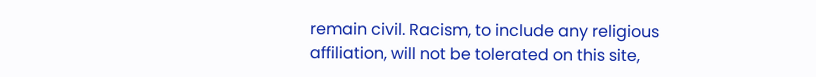remain civil. Racism, to include any religious affiliation, will not be tolerated on this site,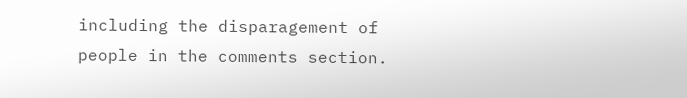including the disparagement of people in the comments section.